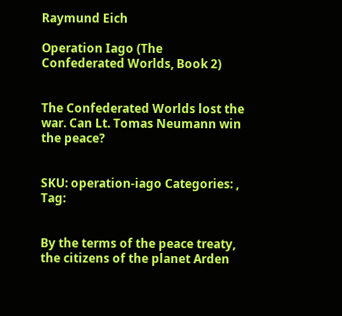Raymund Eich

Operation Iago (The Confederated Worlds, Book 2)


The Confederated Worlds lost the war. Can Lt. Tomas Neumann win the peace?


SKU: operation-iago Categories: , Tag:


By the terms of the peace treaty, the citizens of the planet Arden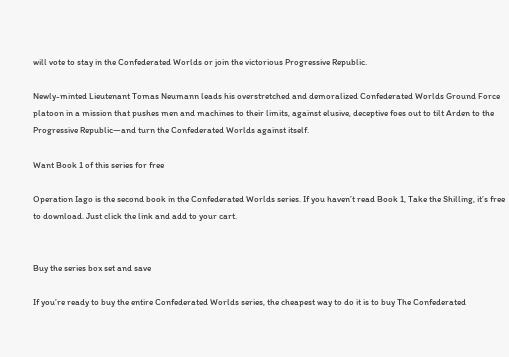will vote to stay in the Confederated Worlds or join the victorious Progressive Republic.

Newly-minted Lieutenant Tomas Neumann leads his overstretched and demoralized Confederated Worlds Ground Force platoon in a mission that pushes men and machines to their limits, against elusive, deceptive foes out to tilt Arden to the Progressive Republic—and turn the Confederated Worlds against itself.

Want Book 1 of this series for free

Operation Iago is the second book in the Confederated Worlds series. If you haven’t read Book 1, Take the Shilling, it’s free to download. Just click the link and add to your cart.


Buy the series box set and save

If you’re ready to buy the entire Confederated Worlds series, the cheapest way to do it is to buy The Confederated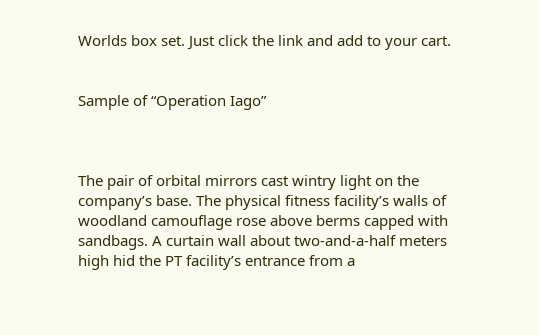Worlds box set. Just click the link and add to your cart.


Sample of “Operation Iago”



The pair of orbital mirrors cast wintry light on the company’s base. The physical fitness facility’s walls of woodland camouflage rose above berms capped with sandbags. A curtain wall about two-and-a-half meters high hid the PT facility’s entrance from a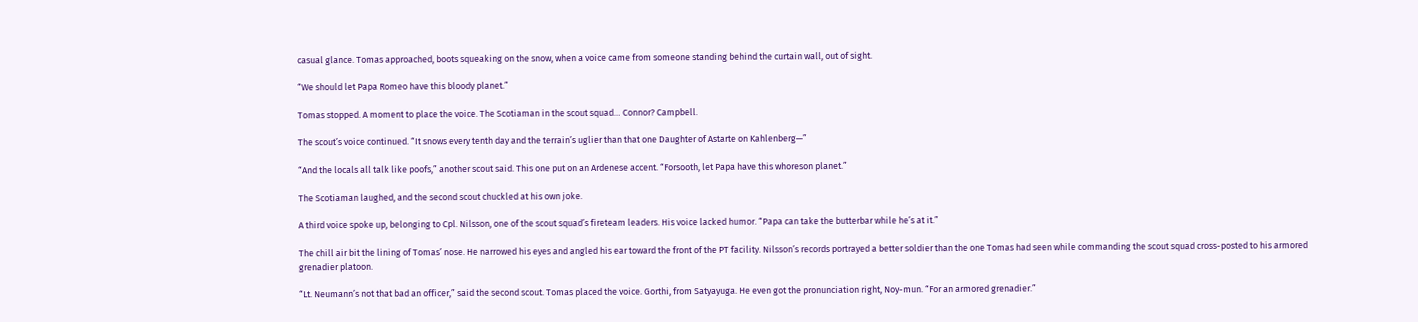casual glance. Tomas approached, boots squeaking on the snow, when a voice came from someone standing behind the curtain wall, out of sight.

“We should let Papa Romeo have this bloody planet.”

Tomas stopped. A moment to place the voice. The Scotiaman in the scout squad… Connor? Campbell.

The scout’s voice continued. “It snows every tenth day and the terrain’s uglier than that one Daughter of Astarte on Kahlenberg—”

“And the locals all talk like poofs,” another scout said. This one put on an Ardenese accent. “Forsooth, let Papa have this whoreson planet.”

The Scotiaman laughed, and the second scout chuckled at his own joke.

A third voice spoke up, belonging to Cpl. Nilsson, one of the scout squad’s fireteam leaders. His voice lacked humor. “Papa can take the butterbar while he’s at it.”

The chill air bit the lining of Tomas’ nose. He narrowed his eyes and angled his ear toward the front of the PT facility. Nilsson’s records portrayed a better soldier than the one Tomas had seen while commanding the scout squad cross-posted to his armored grenadier platoon.

“Lt. Neumann’s not that bad an officer,” said the second scout. Tomas placed the voice. Gorthi, from Satyayuga. He even got the pronunciation right, Noy-mun. “For an armored grenadier.”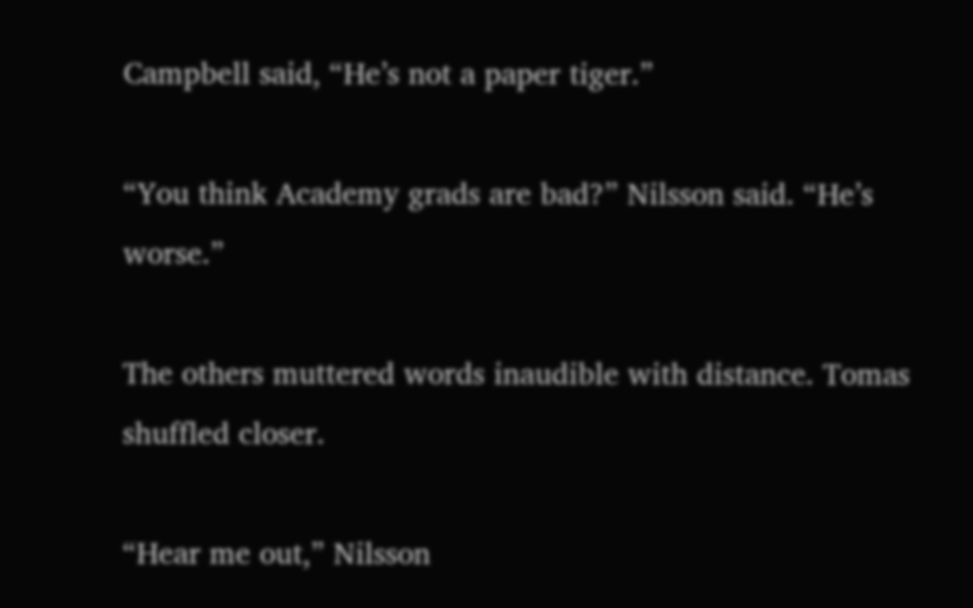Campbell said, “He’s not a paper tiger.”

“You think Academy grads are bad?” Nilsson said. “He’s worse.”

The others muttered words inaudible with distance. Tomas shuffled closer.

“Hear me out,” Nilsson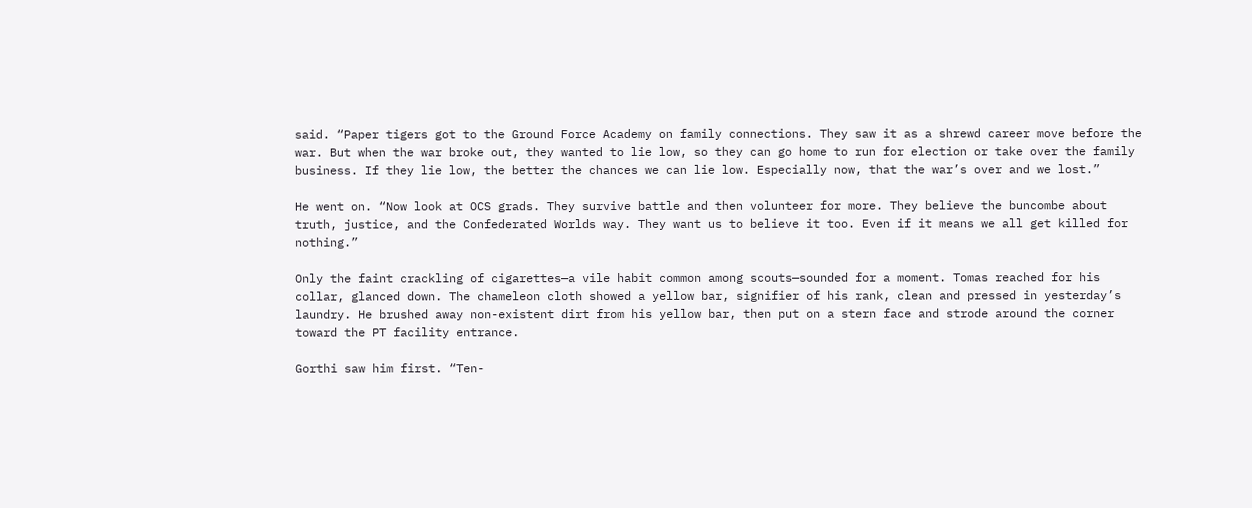said. “Paper tigers got to the Ground Force Academy on family connections. They saw it as a shrewd career move before the war. But when the war broke out, they wanted to lie low, so they can go home to run for election or take over the family business. If they lie low, the better the chances we can lie low. Especially now, that the war’s over and we lost.”

He went on. “Now look at OCS grads. They survive battle and then volunteer for more. They believe the buncombe about truth, justice, and the Confederated Worlds way. They want us to believe it too. Even if it means we all get killed for nothing.”

Only the faint crackling of cigarettes—a vile habit common among scouts—sounded for a moment. Tomas reached for his collar, glanced down. The chameleon cloth showed a yellow bar, signifier of his rank, clean and pressed in yesterday’s laundry. He brushed away non-existent dirt from his yellow bar, then put on a stern face and strode around the corner toward the PT facility entrance.

Gorthi saw him first. “Ten-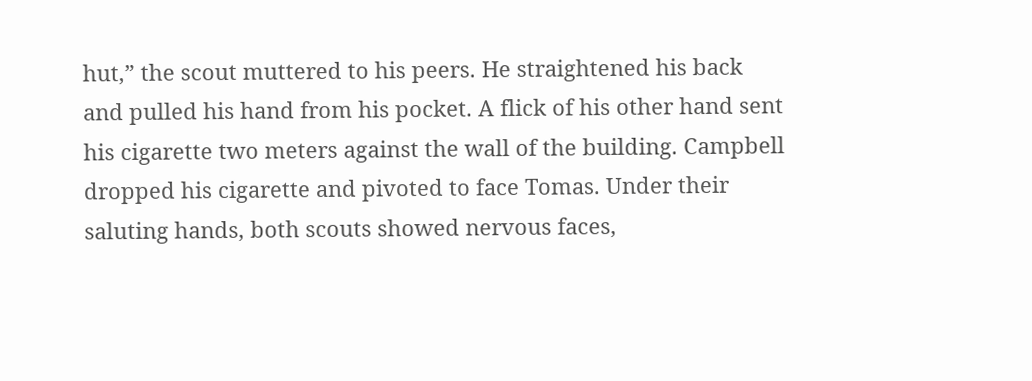hut,” the scout muttered to his peers. He straightened his back and pulled his hand from his pocket. A flick of his other hand sent his cigarette two meters against the wall of the building. Campbell dropped his cigarette and pivoted to face Tomas. Under their saluting hands, both scouts showed nervous faces,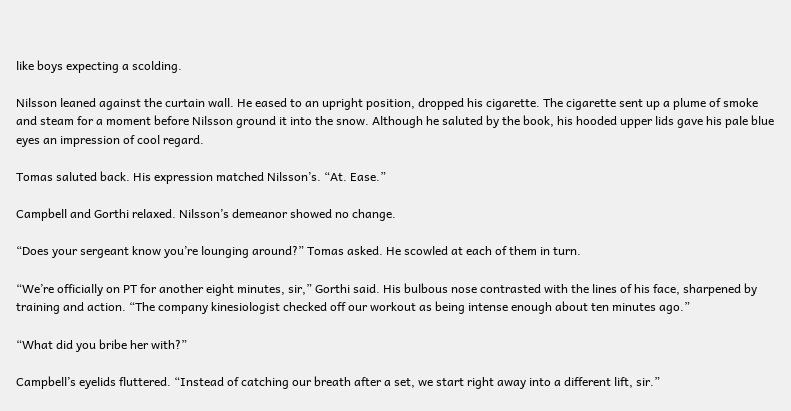like boys expecting a scolding.

Nilsson leaned against the curtain wall. He eased to an upright position, dropped his cigarette. The cigarette sent up a plume of smoke and steam for a moment before Nilsson ground it into the snow. Although he saluted by the book, his hooded upper lids gave his pale blue eyes an impression of cool regard.

Tomas saluted back. His expression matched Nilsson’s. “At. Ease.”

Campbell and Gorthi relaxed. Nilsson’s demeanor showed no change.

“Does your sergeant know you’re lounging around?” Tomas asked. He scowled at each of them in turn.

“We’re officially on PT for another eight minutes, sir,” Gorthi said. His bulbous nose contrasted with the lines of his face, sharpened by training and action. “The company kinesiologist checked off our workout as being intense enough about ten minutes ago.”

“What did you bribe her with?”

Campbell’s eyelids fluttered. “Instead of catching our breath after a set, we start right away into a different lift, sir.”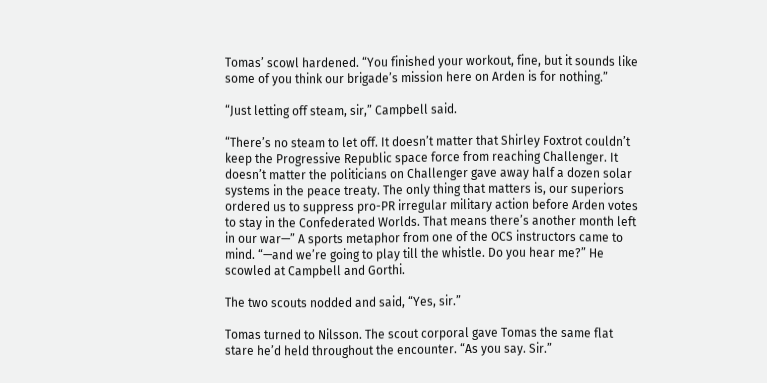Tomas’ scowl hardened. “You finished your workout, fine, but it sounds like some of you think our brigade’s mission here on Arden is for nothing.”

“Just letting off steam, sir,” Campbell said.

“There’s no steam to let off. It doesn’t matter that Shirley Foxtrot couldn’t keep the Progressive Republic space force from reaching Challenger. It doesn’t matter the politicians on Challenger gave away half a dozen solar systems in the peace treaty. The only thing that matters is, our superiors ordered us to suppress pro-PR irregular military action before Arden votes to stay in the Confederated Worlds. That means there’s another month left in our war—” A sports metaphor from one of the OCS instructors came to mind. “—and we’re going to play till the whistle. Do you hear me?” He scowled at Campbell and Gorthi.

The two scouts nodded and said, “Yes, sir.”

Tomas turned to Nilsson. The scout corporal gave Tomas the same flat stare he’d held throughout the encounter. “As you say. Sir.”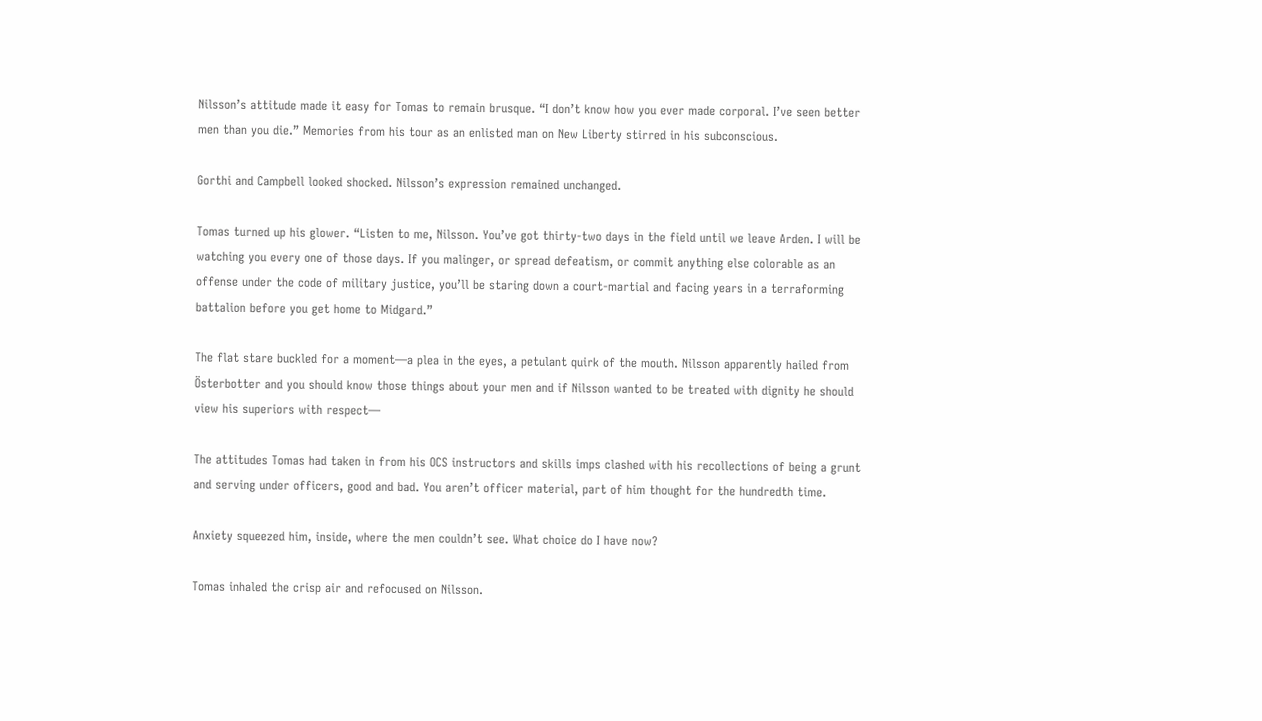Nilsson’s attitude made it easy for Tomas to remain brusque. “I don’t know how you ever made corporal. I’ve seen better men than you die.” Memories from his tour as an enlisted man on New Liberty stirred in his subconscious.

Gorthi and Campbell looked shocked. Nilsson’s expression remained unchanged.

Tomas turned up his glower. “Listen to me, Nilsson. You’ve got thirty-two days in the field until we leave Arden. I will be watching you every one of those days. If you malinger, or spread defeatism, or commit anything else colorable as an offense under the code of military justice, you’ll be staring down a court-martial and facing years in a terraforming battalion before you get home to Midgard.”

The flat stare buckled for a moment—a plea in the eyes, a petulant quirk of the mouth. Nilsson apparently hailed from Österbotter and you should know those things about your men and if Nilsson wanted to be treated with dignity he should view his superiors with respect—

The attitudes Tomas had taken in from his OCS instructors and skills imps clashed with his recollections of being a grunt and serving under officers, good and bad. You aren’t officer material, part of him thought for the hundredth time.

Anxiety squeezed him, inside, where the men couldn’t see. What choice do I have now?

Tomas inhaled the crisp air and refocused on Nilsson.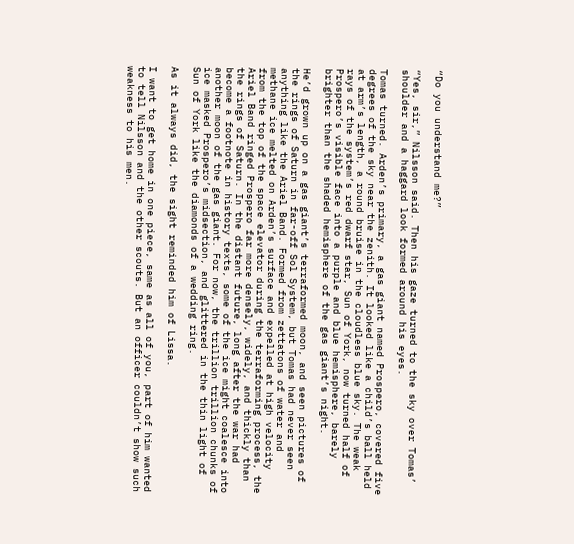“Do you understand me?”

“Yes, sir,” Nilsson said. Then his gaze turned to the sky over Tomas’ shoulder and a haggard look formed around his eyes.

Tomas turned. Arden’s primary, a gas giant named Prospero, covered five degrees of the sky near the zenith. It looked like a child’s ball held at arm’s length, a round bruise in the cloudless blue sky. The weak rays of the system’s red dwarf star, Sun of York, now turned half of Prospero’s visible face into a purple and blue hemisphere, barely brighter than the shaded hemisphere of the gas giant’s night.

He’d grown up on a gas giant’s terraformed moon, and seen pictures of the rings of Saturn in far-off Sol System, but Tomas had never seen anything like the Ariel Band. Formed from zettatons of water and methane ice melted on Arden’s surface and expelled at high velocity from the top of the space elevator during the terraforming process, the Ariel Band ringed Prospero far more densely, widely, and thickly than the rings of Saturn. In the distant future, long after the war had become a footnote in history texts, some of the ice might coalesce into another moon of the gas giant. For now, the trillion trillion chunks of ice masked Prospero’s midsection, and glittered in the thin light of Sun of York like the diamonds of a wedding ring.

As it always did, the sight reminded him of Lissa.

I want to get home in one piece, same as all of you, part of him wanted to tell Nilsson and the other scouts. But an officer couldn’t show such weakness to his men.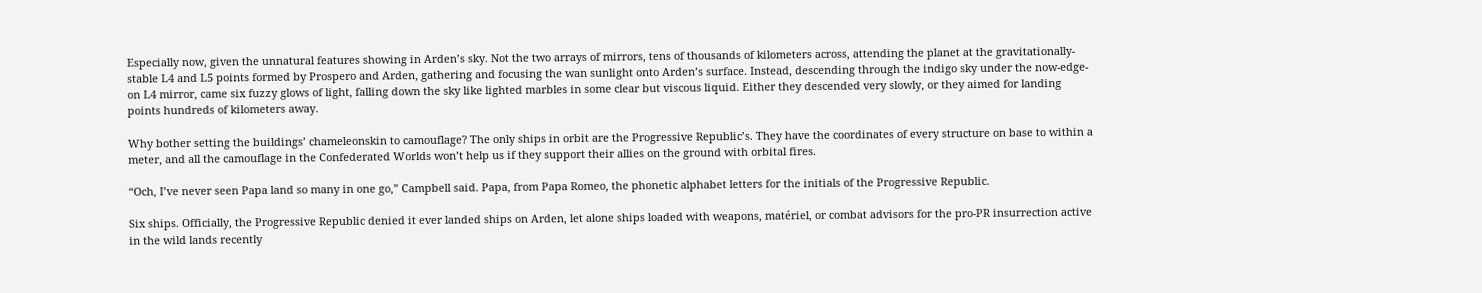Especially now, given the unnatural features showing in Arden’s sky. Not the two arrays of mirrors, tens of thousands of kilometers across, attending the planet at the gravitationally-stable L4 and L5 points formed by Prospero and Arden, gathering and focusing the wan sunlight onto Arden’s surface. Instead, descending through the indigo sky under the now-edge-on L4 mirror, came six fuzzy glows of light, falling down the sky like lighted marbles in some clear but viscous liquid. Either they descended very slowly, or they aimed for landing points hundreds of kilometers away.

Why bother setting the buildings’ chameleonskin to camouflage? The only ships in orbit are the Progressive Republic’s. They have the coordinates of every structure on base to within a meter, and all the camouflage in the Confederated Worlds won’t help us if they support their allies on the ground with orbital fires.

“Och, I’ve never seen Papa land so many in one go,” Campbell said. Papa, from Papa Romeo, the phonetic alphabet letters for the initials of the Progressive Republic.

Six ships. Officially, the Progressive Republic denied it ever landed ships on Arden, let alone ships loaded with weapons, matériel, or combat advisors for the pro-PR insurrection active in the wild lands recently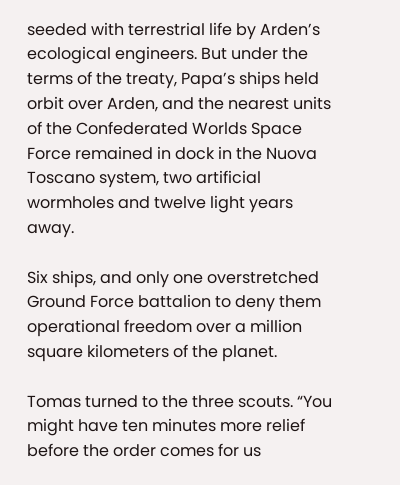seeded with terrestrial life by Arden’s ecological engineers. But under the terms of the treaty, Papa’s ships held orbit over Arden, and the nearest units of the Confederated Worlds Space Force remained in dock in the Nuova Toscano system, two artificial wormholes and twelve light years away.

Six ships, and only one overstretched Ground Force battalion to deny them operational freedom over a million square kilometers of the planet.

Tomas turned to the three scouts. “You might have ten minutes more relief before the order comes for us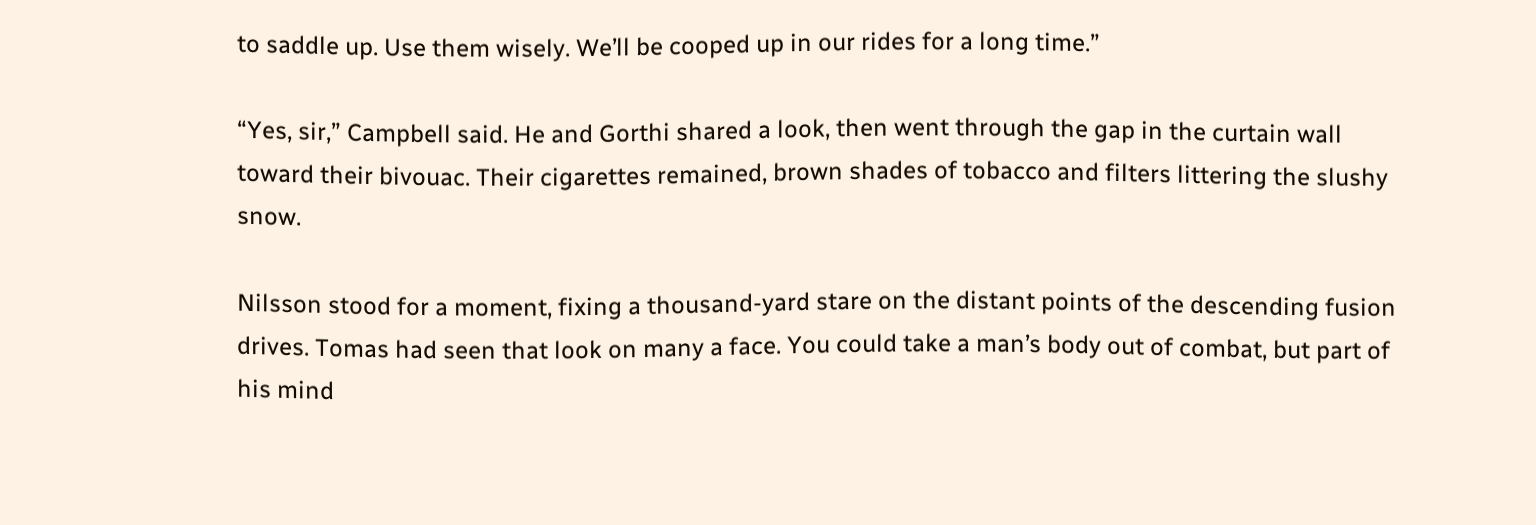to saddle up. Use them wisely. We’ll be cooped up in our rides for a long time.”

“Yes, sir,” Campbell said. He and Gorthi shared a look, then went through the gap in the curtain wall toward their bivouac. Their cigarettes remained, brown shades of tobacco and filters littering the slushy snow.

Nilsson stood for a moment, fixing a thousand-yard stare on the distant points of the descending fusion drives. Tomas had seen that look on many a face. You could take a man’s body out of combat, but part of his mind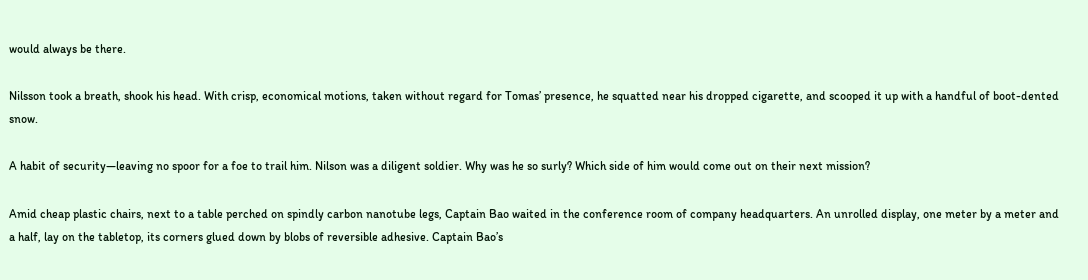would always be there.

Nilsson took a breath, shook his head. With crisp, economical motions, taken without regard for Tomas’ presence, he squatted near his dropped cigarette, and scooped it up with a handful of boot-dented snow.

A habit of security—leaving no spoor for a foe to trail him. Nilson was a diligent soldier. Why was he so surly? Which side of him would come out on their next mission?

Amid cheap plastic chairs, next to a table perched on spindly carbon nanotube legs, Captain Bao waited in the conference room of company headquarters. An unrolled display, one meter by a meter and a half, lay on the tabletop, its corners glued down by blobs of reversible adhesive. Captain Bao’s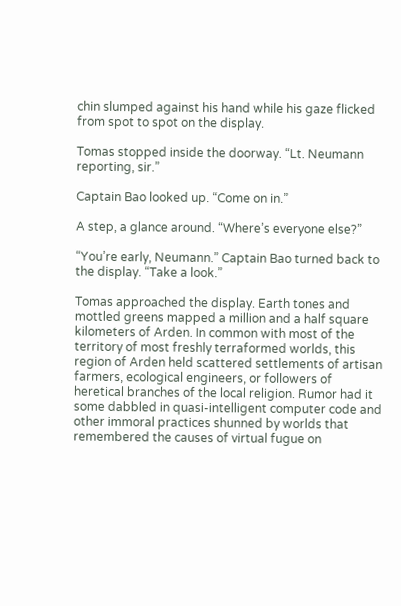chin slumped against his hand while his gaze flicked from spot to spot on the display.

Tomas stopped inside the doorway. “Lt. Neumann reporting, sir.”

Captain Bao looked up. “Come on in.”

A step, a glance around. “Where’s everyone else?”

“You’re early, Neumann.” Captain Bao turned back to the display. “Take a look.”

Tomas approached the display. Earth tones and mottled greens mapped a million and a half square kilometers of Arden. In common with most of the territory of most freshly terraformed worlds, this region of Arden held scattered settlements of artisan farmers, ecological engineers, or followers of heretical branches of the local religion. Rumor had it some dabbled in quasi-intelligent computer code and other immoral practices shunned by worlds that remembered the causes of virtual fugue on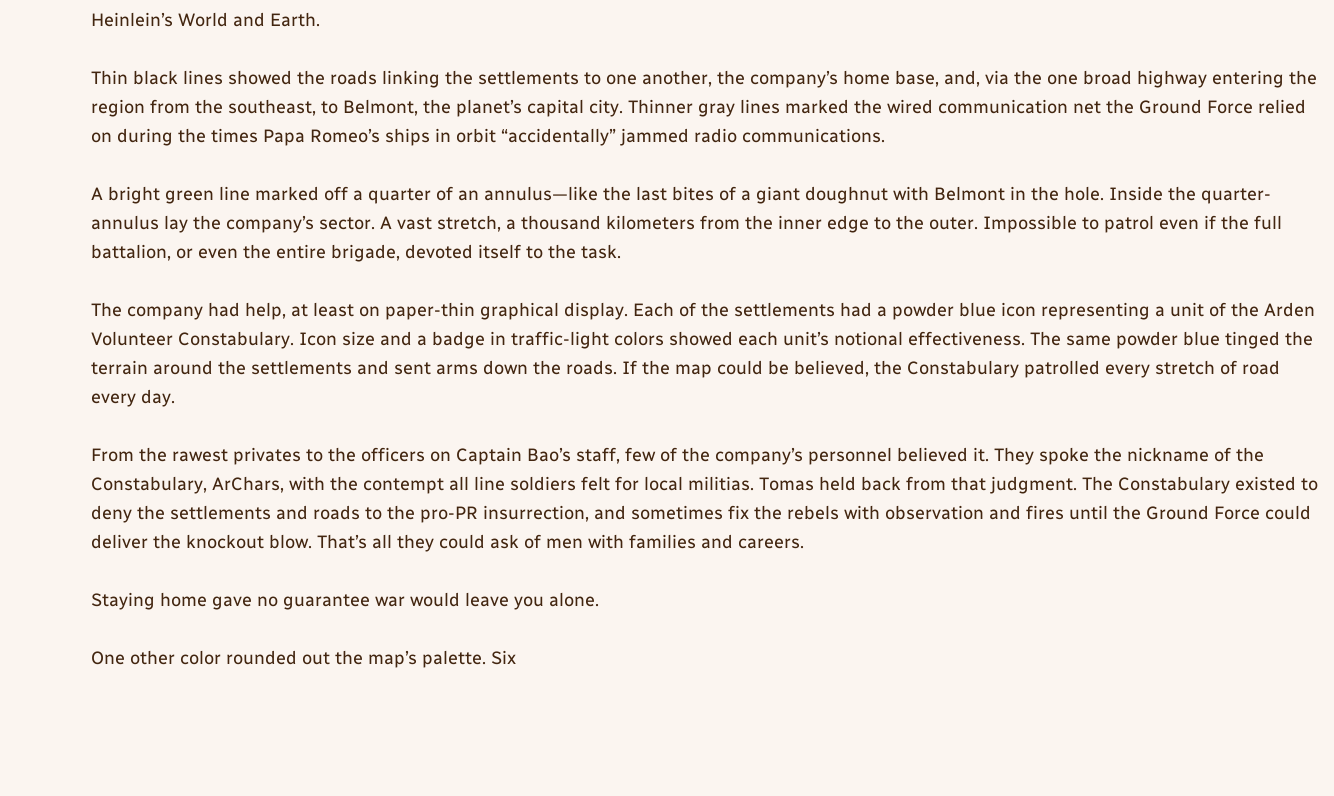Heinlein’s World and Earth.

Thin black lines showed the roads linking the settlements to one another, the company’s home base, and, via the one broad highway entering the region from the southeast, to Belmont, the planet’s capital city. Thinner gray lines marked the wired communication net the Ground Force relied on during the times Papa Romeo’s ships in orbit “accidentally” jammed radio communications.

A bright green line marked off a quarter of an annulus—like the last bites of a giant doughnut with Belmont in the hole. Inside the quarter-annulus lay the company’s sector. A vast stretch, a thousand kilometers from the inner edge to the outer. Impossible to patrol even if the full battalion, or even the entire brigade, devoted itself to the task.

The company had help, at least on paper-thin graphical display. Each of the settlements had a powder blue icon representing a unit of the Arden Volunteer Constabulary. Icon size and a badge in traffic-light colors showed each unit’s notional effectiveness. The same powder blue tinged the terrain around the settlements and sent arms down the roads. If the map could be believed, the Constabulary patrolled every stretch of road every day.

From the rawest privates to the officers on Captain Bao’s staff, few of the company’s personnel believed it. They spoke the nickname of the Constabulary, ArChars, with the contempt all line soldiers felt for local militias. Tomas held back from that judgment. The Constabulary existed to deny the settlements and roads to the pro-PR insurrection, and sometimes fix the rebels with observation and fires until the Ground Force could deliver the knockout blow. That’s all they could ask of men with families and careers.

Staying home gave no guarantee war would leave you alone.

One other color rounded out the map’s palette. Six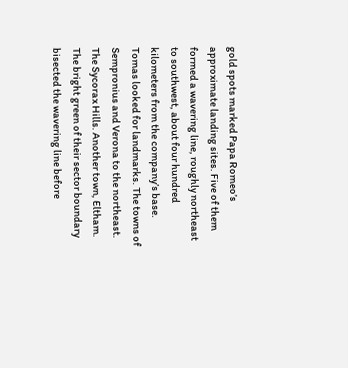gold spots marked Papa Romeo’s approximate landing sites. Five of them formed a wavering line, roughly northeast to southwest, about four hundred kilometers from the company’s base. Tomas looked for landmarks. The towns of Sempronius and Verona to the northeast. The Sycorax Hills. Another town, Eltham. The bright green of their sector boundary bisected the wavering line before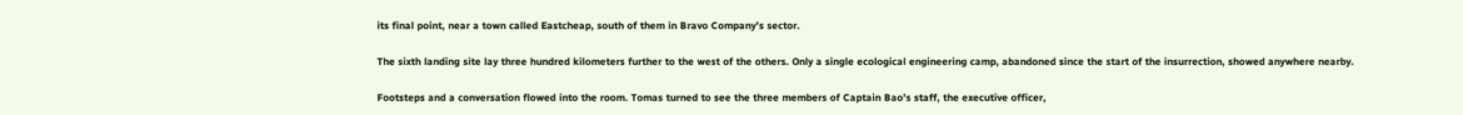its final point, near a town called Eastcheap, south of them in Bravo Company’s sector.

The sixth landing site lay three hundred kilometers further to the west of the others. Only a single ecological engineering camp, abandoned since the start of the insurrection, showed anywhere nearby.

Footsteps and a conversation flowed into the room. Tomas turned to see the three members of Captain Bao’s staff, the executive officer,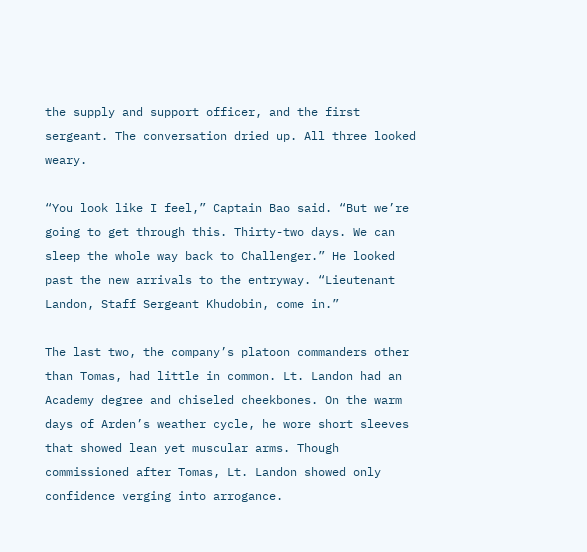the supply and support officer, and the first sergeant. The conversation dried up. All three looked weary.

“You look like I feel,” Captain Bao said. “But we’re going to get through this. Thirty-two days. We can sleep the whole way back to Challenger.” He looked past the new arrivals to the entryway. “Lieutenant Landon, Staff Sergeant Khudobin, come in.”

The last two, the company’s platoon commanders other than Tomas, had little in common. Lt. Landon had an Academy degree and chiseled cheekbones. On the warm days of Arden’s weather cycle, he wore short sleeves that showed lean yet muscular arms. Though commissioned after Tomas, Lt. Landon showed only confidence verging into arrogance.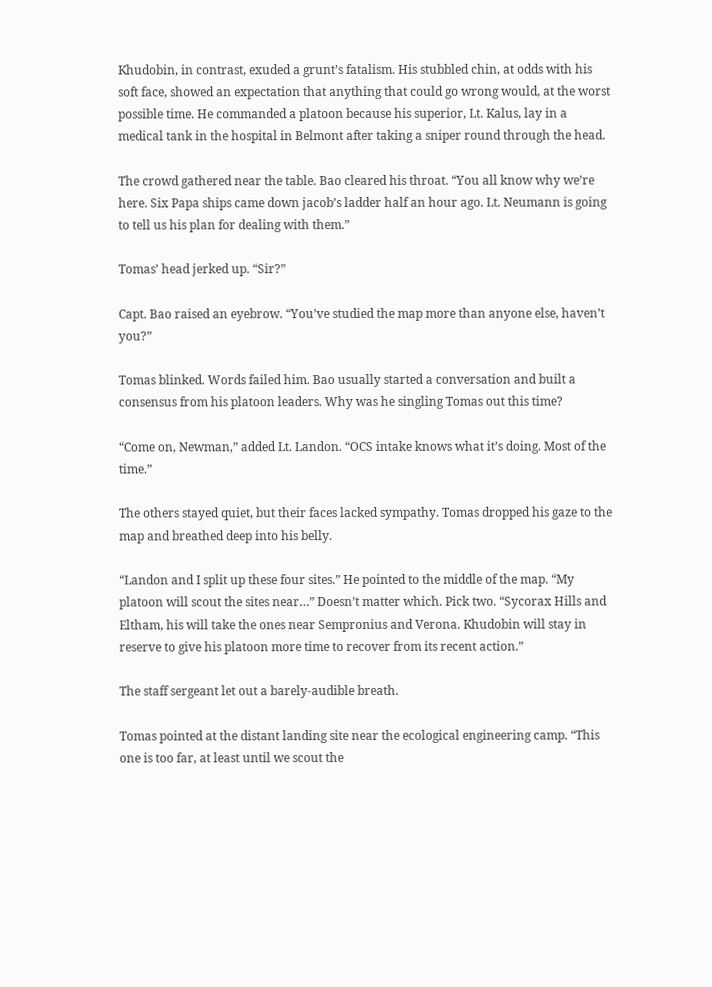Khudobin, in contrast, exuded a grunt’s fatalism. His stubbled chin, at odds with his soft face, showed an expectation that anything that could go wrong would, at the worst possible time. He commanded a platoon because his superior, Lt. Kalus, lay in a medical tank in the hospital in Belmont after taking a sniper round through the head.

The crowd gathered near the table. Bao cleared his throat. “You all know why we’re here. Six Papa ships came down jacob’s ladder half an hour ago. Lt. Neumann is going to tell us his plan for dealing with them.”

Tomas’ head jerked up. “Sir?”

Capt. Bao raised an eyebrow. “You’ve studied the map more than anyone else, haven’t you?”

Tomas blinked. Words failed him. Bao usually started a conversation and built a consensus from his platoon leaders. Why was he singling Tomas out this time?

“Come on, Newman,” added Lt. Landon. “OCS intake knows what it’s doing. Most of the time.”

The others stayed quiet, but their faces lacked sympathy. Tomas dropped his gaze to the map and breathed deep into his belly.

“Landon and I split up these four sites.” He pointed to the middle of the map. “My platoon will scout the sites near…” Doesn’t matter which. Pick two. “Sycorax Hills and Eltham, his will take the ones near Sempronius and Verona. Khudobin will stay in reserve to give his platoon more time to recover from its recent action.”

The staff sergeant let out a barely-audible breath.

Tomas pointed at the distant landing site near the ecological engineering camp. “This one is too far, at least until we scout the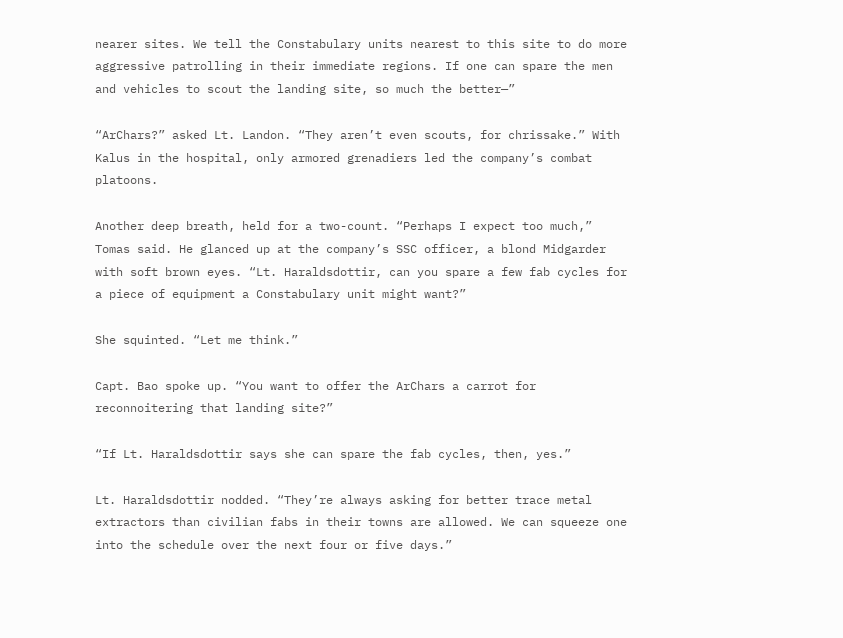nearer sites. We tell the Constabulary units nearest to this site to do more aggressive patrolling in their immediate regions. If one can spare the men and vehicles to scout the landing site, so much the better—”

“ArChars?” asked Lt. Landon. “They aren’t even scouts, for chrissake.” With Kalus in the hospital, only armored grenadiers led the company’s combat platoons.

Another deep breath, held for a two-count. “Perhaps I expect too much,” Tomas said. He glanced up at the company’s SSC officer, a blond Midgarder with soft brown eyes. “Lt. Haraldsdottir, can you spare a few fab cycles for a piece of equipment a Constabulary unit might want?”

She squinted. “Let me think.”

Capt. Bao spoke up. “You want to offer the ArChars a carrot for reconnoitering that landing site?”

“If Lt. Haraldsdottir says she can spare the fab cycles, then, yes.”

Lt. Haraldsdottir nodded. “They’re always asking for better trace metal extractors than civilian fabs in their towns are allowed. We can squeeze one into the schedule over the next four or five days.”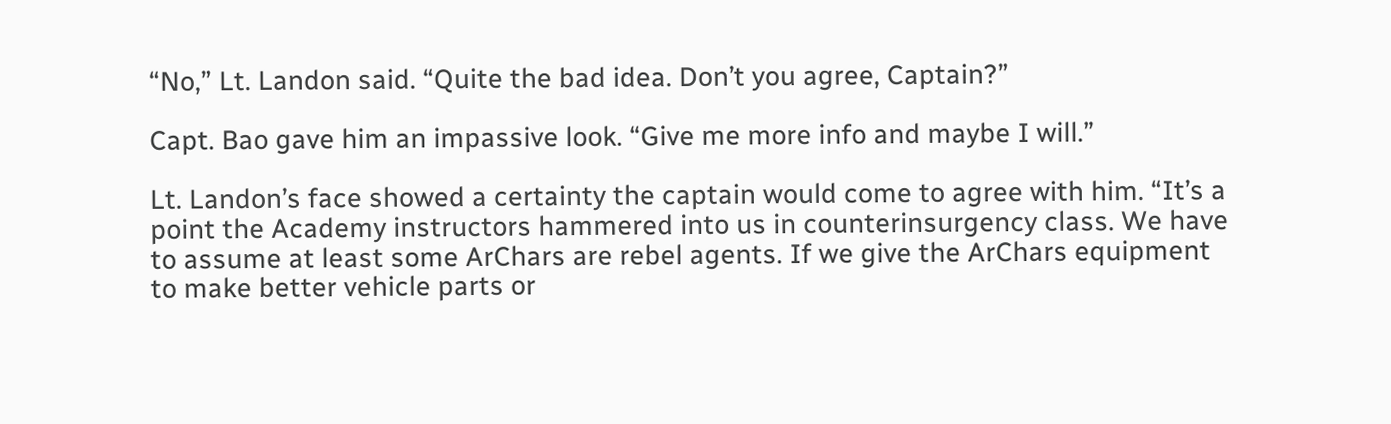“No,” Lt. Landon said. “Quite the bad idea. Don’t you agree, Captain?”

Capt. Bao gave him an impassive look. “Give me more info and maybe I will.”

Lt. Landon’s face showed a certainty the captain would come to agree with him. “It’s a point the Academy instructors hammered into us in counterinsurgency class. We have to assume at least some ArChars are rebel agents. If we give the ArChars equipment to make better vehicle parts or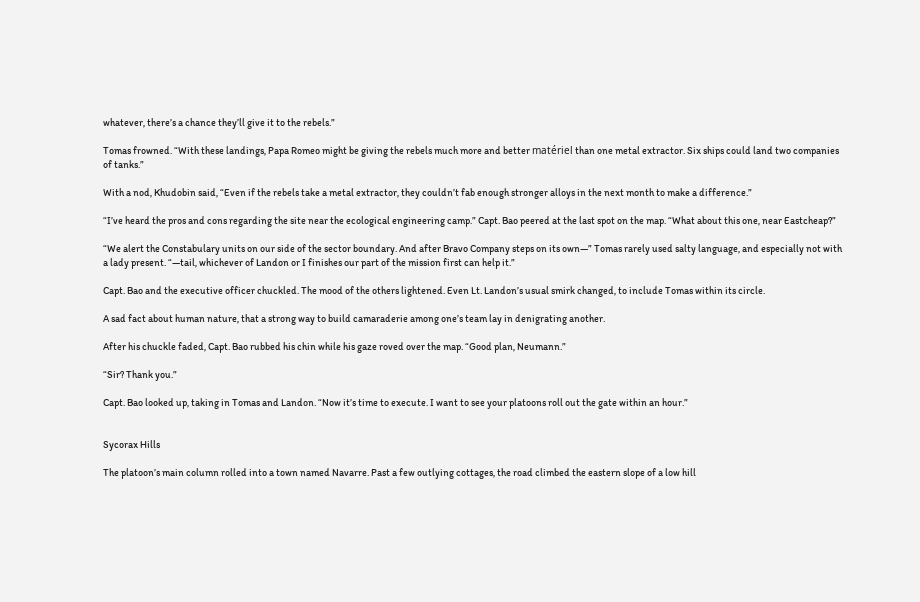whatever, there’s a chance they’ll give it to the rebels.”

Tomas frowned. “With these landings, Papa Romeo might be giving the rebels much more and better matériel than one metal extractor. Six ships could land two companies of tanks.”

With a nod, Khudobin said, “Even if the rebels take a metal extractor, they couldn’t fab enough stronger alloys in the next month to make a difference.”

“I’ve heard the pros and cons regarding the site near the ecological engineering camp.” Capt. Bao peered at the last spot on the map. “What about this one, near Eastcheap?”

“We alert the Constabulary units on our side of the sector boundary. And after Bravo Company steps on its own—” Tomas rarely used salty language, and especially not with a lady present. “—tail, whichever of Landon or I finishes our part of the mission first can help it.”

Capt. Bao and the executive officer chuckled. The mood of the others lightened. Even Lt. Landon’s usual smirk changed, to include Tomas within its circle.

A sad fact about human nature, that a strong way to build camaraderie among one’s team lay in denigrating another.

After his chuckle faded, Capt. Bao rubbed his chin while his gaze roved over the map. “Good plan, Neumann.”

“Sir? Thank you.”

Capt. Bao looked up, taking in Tomas and Landon. “Now it’s time to execute. I want to see your platoons roll out the gate within an hour.”


Sycorax Hills

The platoon’s main column rolled into a town named Navarre. Past a few outlying cottages, the road climbed the eastern slope of a low hill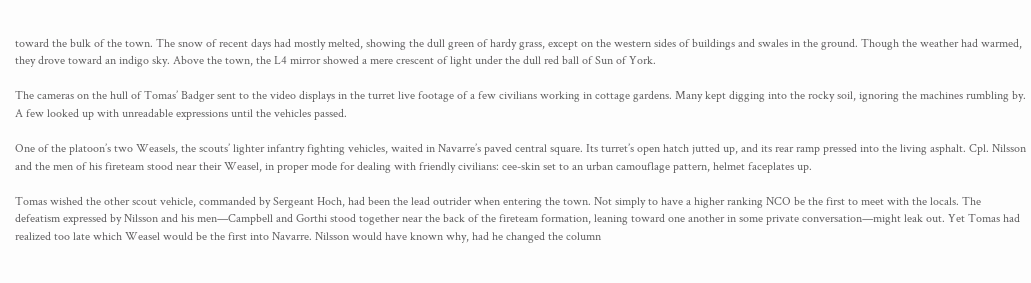toward the bulk of the town. The snow of recent days had mostly melted, showing the dull green of hardy grass, except on the western sides of buildings and swales in the ground. Though the weather had warmed, they drove toward an indigo sky. Above the town, the L4 mirror showed a mere crescent of light under the dull red ball of Sun of York.

The cameras on the hull of Tomas’ Badger sent to the video displays in the turret live footage of a few civilians working in cottage gardens. Many kept digging into the rocky soil, ignoring the machines rumbling by. A few looked up with unreadable expressions until the vehicles passed.

One of the platoon’s two Weasels, the scouts’ lighter infantry fighting vehicles, waited in Navarre’s paved central square. Its turret’s open hatch jutted up, and its rear ramp pressed into the living asphalt. Cpl. Nilsson and the men of his fireteam stood near their Weasel, in proper mode for dealing with friendly civilians: cee-skin set to an urban camouflage pattern, helmet faceplates up.

Tomas wished the other scout vehicle, commanded by Sergeant Hoch, had been the lead outrider when entering the town. Not simply to have a higher ranking NCO be the first to meet with the locals. The defeatism expressed by Nilsson and his men—Campbell and Gorthi stood together near the back of the fireteam formation, leaning toward one another in some private conversation—might leak out. Yet Tomas had realized too late which Weasel would be the first into Navarre. Nilsson would have known why, had he changed the column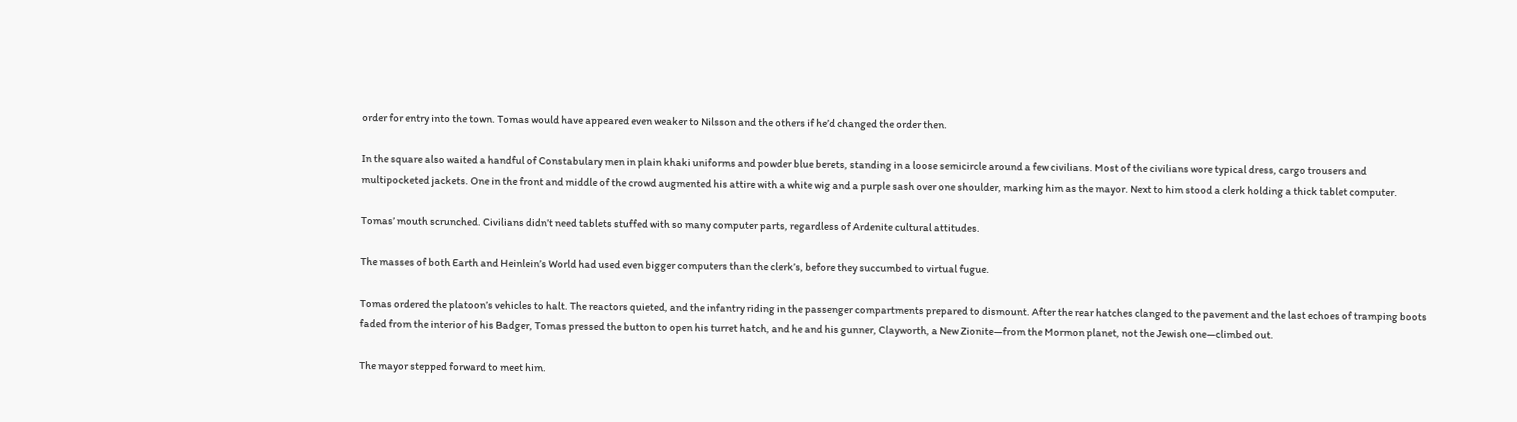order for entry into the town. Tomas would have appeared even weaker to Nilsson and the others if he’d changed the order then.

In the square also waited a handful of Constabulary men in plain khaki uniforms and powder blue berets, standing in a loose semicircle around a few civilians. Most of the civilians wore typical dress, cargo trousers and multipocketed jackets. One in the front and middle of the crowd augmented his attire with a white wig and a purple sash over one shoulder, marking him as the mayor. Next to him stood a clerk holding a thick tablet computer.

Tomas’ mouth scrunched. Civilians didn’t need tablets stuffed with so many computer parts, regardless of Ardenite cultural attitudes.

The masses of both Earth and Heinlein’s World had used even bigger computers than the clerk’s, before they succumbed to virtual fugue.

Tomas ordered the platoon’s vehicles to halt. The reactors quieted, and the infantry riding in the passenger compartments prepared to dismount. After the rear hatches clanged to the pavement and the last echoes of tramping boots faded from the interior of his Badger, Tomas pressed the button to open his turret hatch, and he and his gunner, Clayworth, a New Zionite—from the Mormon planet, not the Jewish one—climbed out.

The mayor stepped forward to meet him.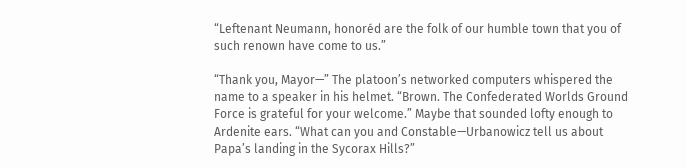“Leftenant Neumann, honoréd are the folk of our humble town that you of such renown have come to us.”

“Thank you, Mayor—” The platoon’s networked computers whispered the name to a speaker in his helmet. “Brown. The Confederated Worlds Ground Force is grateful for your welcome.” Maybe that sounded lofty enough to Ardenite ears. “What can you and Constable—Urbanowicz tell us about Papa’s landing in the Sycorax Hills?”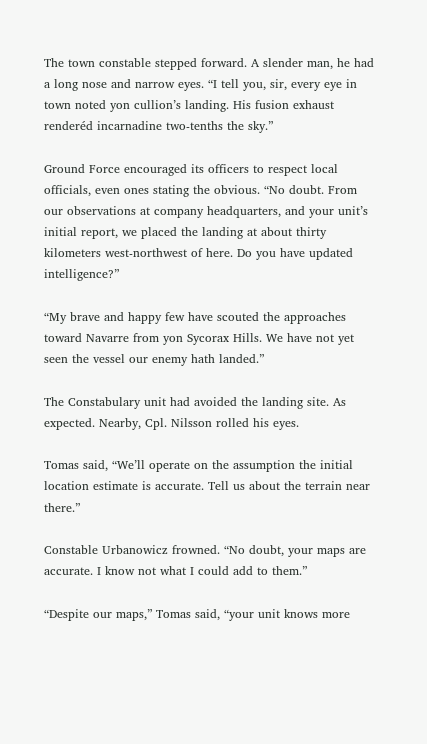The town constable stepped forward. A slender man, he had a long nose and narrow eyes. “I tell you, sir, every eye in town noted yon cullion’s landing. His fusion exhaust renderéd incarnadine two-tenths the sky.”

Ground Force encouraged its officers to respect local officials, even ones stating the obvious. “No doubt. From our observations at company headquarters, and your unit’s initial report, we placed the landing at about thirty kilometers west-northwest of here. Do you have updated intelligence?”

“My brave and happy few have scouted the approaches toward Navarre from yon Sycorax Hills. We have not yet seen the vessel our enemy hath landed.”

The Constabulary unit had avoided the landing site. As expected. Nearby, Cpl. Nilsson rolled his eyes.

Tomas said, “We’ll operate on the assumption the initial location estimate is accurate. Tell us about the terrain near there.”

Constable Urbanowicz frowned. “No doubt, your maps are accurate. I know not what I could add to them.”

“Despite our maps,” Tomas said, “your unit knows more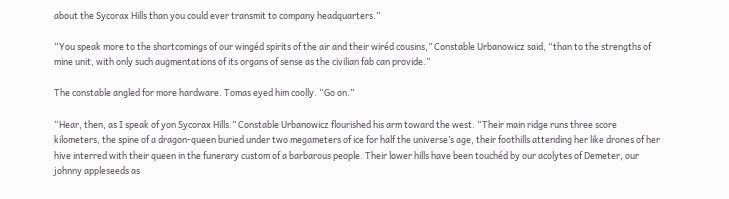about the Sycorax Hills than you could ever transmit to company headquarters.”

“You speak more to the shortcomings of our wingéd spirits of the air and their wiréd cousins,” Constable Urbanowicz said, “than to the strengths of mine unit, with only such augmentations of its organs of sense as the civilian fab can provide.”

The constable angled for more hardware. Tomas eyed him coolly. “Go on.”

“Hear, then, as I speak of yon Sycorax Hills.” Constable Urbanowicz flourished his arm toward the west. “Their main ridge runs three score kilometers, the spine of a dragon-queen buried under two megameters of ice for half the universe’s age, their foothills attending her like drones of her hive interred with their queen in the funerary custom of a barbarous people. Their lower hills have been touchéd by our acolytes of Demeter, our johnny appleseeds as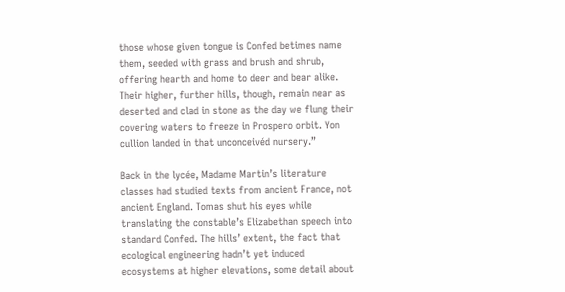those whose given tongue is Confed betimes name them, seeded with grass and brush and shrub, offering hearth and home to deer and bear alike. Their higher, further hills, though, remain near as deserted and clad in stone as the day we flung their covering waters to freeze in Prospero orbit. Yon cullion landed in that unconceivéd nursery.”

Back in the lycée, Madame Martin’s literature classes had studied texts from ancient France, not ancient England. Tomas shut his eyes while translating the constable’s Elizabethan speech into standard Confed. The hills’ extent, the fact that ecological engineering hadn’t yet induced ecosystems at higher elevations, some detail about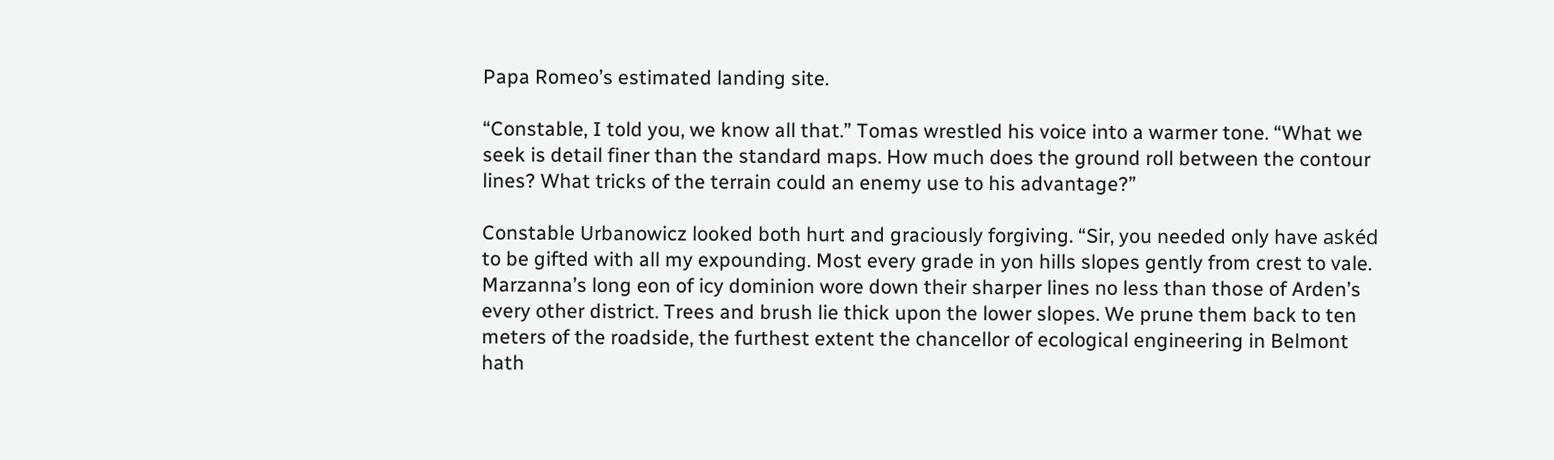Papa Romeo’s estimated landing site.

“Constable, I told you, we know all that.” Tomas wrestled his voice into a warmer tone. “What we seek is detail finer than the standard maps. How much does the ground roll between the contour lines? What tricks of the terrain could an enemy use to his advantage?”

Constable Urbanowicz looked both hurt and graciously forgiving. “Sir, you needed only have askéd to be gifted with all my expounding. Most every grade in yon hills slopes gently from crest to vale. Marzanna’s long eon of icy dominion wore down their sharper lines no less than those of Arden’s every other district. Trees and brush lie thick upon the lower slopes. We prune them back to ten meters of the roadside, the furthest extent the chancellor of ecological engineering in Belmont hath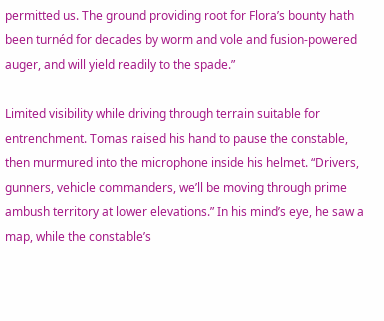permitted us. The ground providing root for Flora’s bounty hath been turnéd for decades by worm and vole and fusion-powered auger, and will yield readily to the spade.”

Limited visibility while driving through terrain suitable for entrenchment. Tomas raised his hand to pause the constable, then murmured into the microphone inside his helmet. “Drivers, gunners, vehicle commanders, we’ll be moving through prime ambush territory at lower elevations.” In his mind’s eye, he saw a map, while the constable’s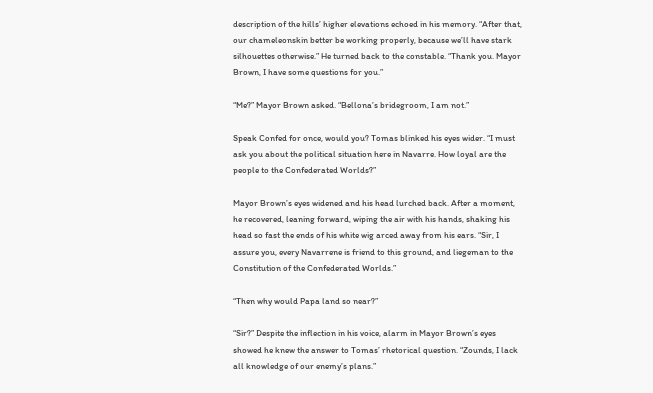description of the hills’ higher elevations echoed in his memory. “After that, our chameleonskin better be working properly, because we’ll have stark silhouettes otherwise.” He turned back to the constable. “Thank you. Mayor Brown, I have some questions for you.”

“Me?” Mayor Brown asked. “Bellona’s bridegroom, I am not.”

Speak Confed for once, would you? Tomas blinked his eyes wider. “I must ask you about the political situation here in Navarre. How loyal are the people to the Confederated Worlds?”

Mayor Brown’s eyes widened and his head lurched back. After a moment, he recovered, leaning forward, wiping the air with his hands, shaking his head so fast the ends of his white wig arced away from his ears. “Sir, I assure you, every Navarrene is friend to this ground, and liegeman to the Constitution of the Confederated Worlds.”

“Then why would Papa land so near?”

“Sir?” Despite the inflection in his voice, alarm in Mayor Brown’s eyes showed he knew the answer to Tomas’ rhetorical question. “Zounds, I lack all knowledge of our enemy’s plans.”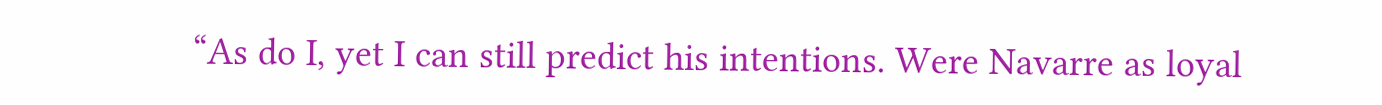“As do I, yet I can still predict his intentions. Were Navarre as loyal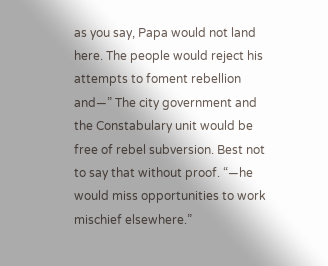as you say, Papa would not land here. The people would reject his attempts to foment rebellion and—” The city government and the Constabulary unit would be free of rebel subversion. Best not to say that without proof. “—he would miss opportunities to work mischief elsewhere.”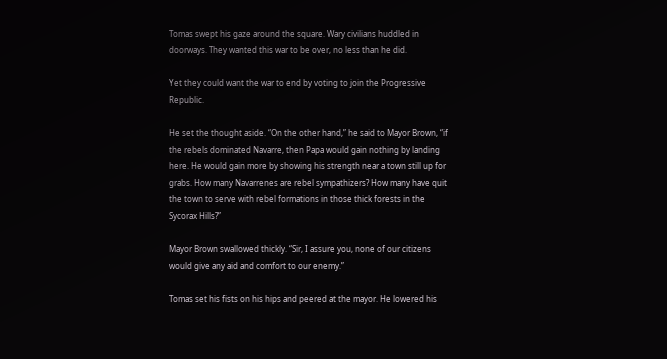Tomas swept his gaze around the square. Wary civilians huddled in doorways. They wanted this war to be over, no less than he did.

Yet they could want the war to end by voting to join the Progressive Republic.

He set the thought aside. “On the other hand,” he said to Mayor Brown, “if the rebels dominated Navarre, then Papa would gain nothing by landing here. He would gain more by showing his strength near a town still up for grabs. How many Navarrenes are rebel sympathizers? How many have quit the town to serve with rebel formations in those thick forests in the Sycorax Hills?”

Mayor Brown swallowed thickly. “Sir, I assure you, none of our citizens would give any aid and comfort to our enemy.”

Tomas set his fists on his hips and peered at the mayor. He lowered his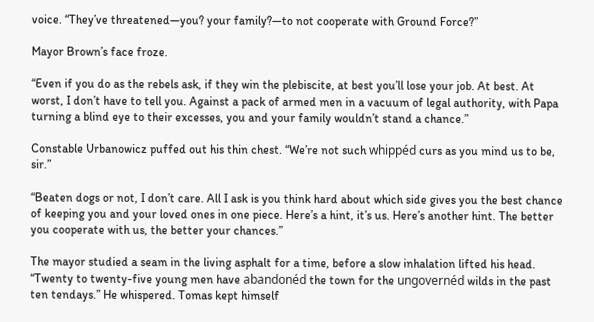voice. “They’ve threatened—you? your family?—to not cooperate with Ground Force?”

Mayor Brown’s face froze.

“Even if you do as the rebels ask, if they win the plebiscite, at best you’ll lose your job. At best. At worst, I don’t have to tell you. Against a pack of armed men in a vacuum of legal authority, with Papa turning a blind eye to their excesses, you and your family wouldn’t stand a chance.”

Constable Urbanowicz puffed out his thin chest. “We’re not such whippéd curs as you mind us to be, sir.”

“Beaten dogs or not, I don’t care. All I ask is you think hard about which side gives you the best chance of keeping you and your loved ones in one piece. Here’s a hint, it’s us. Here’s another hint. The better you cooperate with us, the better your chances.”

The mayor studied a seam in the living asphalt for a time, before a slow inhalation lifted his head. “Twenty to twenty-five young men have abandonéd the town for the ungovernéd wilds in the past ten tendays.” He whispered. Tomas kept himself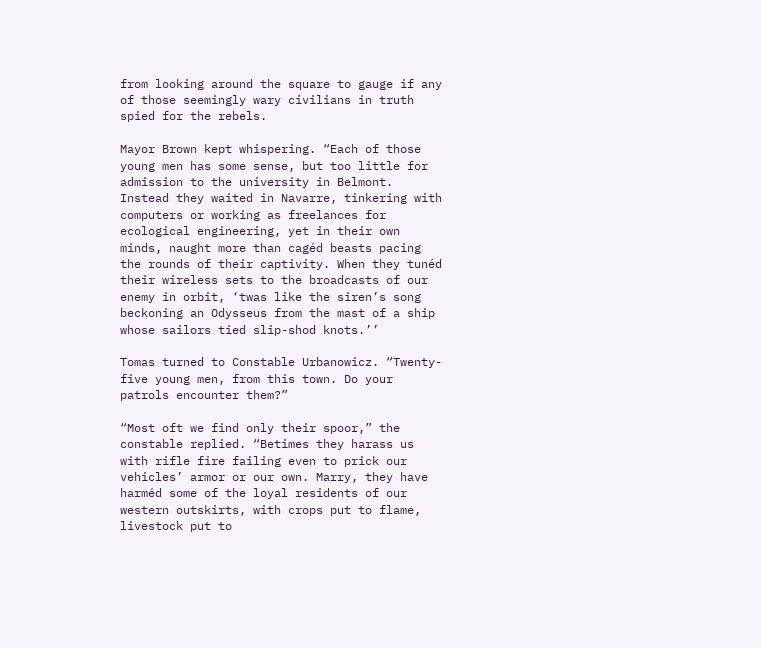from looking around the square to gauge if any of those seemingly wary civilians in truth spied for the rebels.

Mayor Brown kept whispering. “Each of those young men has some sense, but too little for admission to the university in Belmont. Instead they waited in Navarre, tinkering with computers or working as freelances for ecological engineering, yet in their own minds, naught more than cagéd beasts pacing the rounds of their captivity. When they tunéd their wireless sets to the broadcasts of our enemy in orbit, ‘twas like the siren’s song beckoning an Odysseus from the mast of a ship whose sailors tied slip-shod knots.’’

Tomas turned to Constable Urbanowicz. “Twenty-five young men, from this town. Do your patrols encounter them?”

“Most oft we find only their spoor,” the constable replied. “Betimes they harass us with rifle fire failing even to prick our vehicles’ armor or our own. Marry, they have harméd some of the loyal residents of our western outskirts, with crops put to flame, livestock put to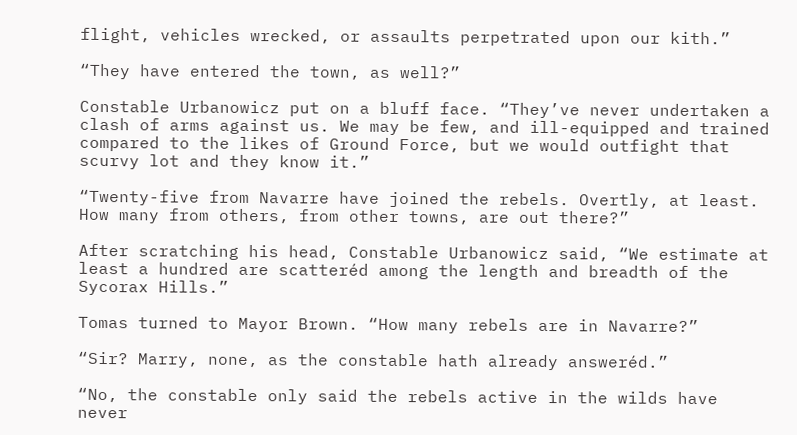flight, vehicles wrecked, or assaults perpetrated upon our kith.”

“They have entered the town, as well?”

Constable Urbanowicz put on a bluff face. “They’ve never undertaken a clash of arms against us. We may be few, and ill-equipped and trained compared to the likes of Ground Force, but we would outfight that scurvy lot and they know it.”

“Twenty-five from Navarre have joined the rebels. Overtly, at least. How many from others, from other towns, are out there?”

After scratching his head, Constable Urbanowicz said, “We estimate at least a hundred are scatteréd among the length and breadth of the Sycorax Hills.”

Tomas turned to Mayor Brown. “How many rebels are in Navarre?”

“Sir? Marry, none, as the constable hath already answeréd.”

“No, the constable only said the rebels active in the wilds have never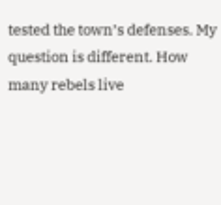tested the town’s defenses. My question is different. How many rebels live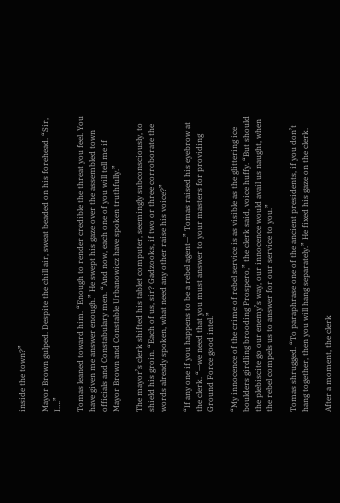inside the town?”

Mayor Brown gulped. Despite the chill air, sweat beaded on his forehead. “Sir, I….”

Tomas leaned toward him. “Enough to render credible the threat you feel. You have given me answer enough.” He swept his gaze over the assembled town officials and Constabulary men. “And now, each one of you will tell me if Mayor Brown and Constable Urbanowicz have spoken truthfully.”

The mayor’s clerk shifted his tablet computer, seemingly subconsciously, to shield his groin. “Each of us, sir? Gadzooks, if two or three corroborate the words already spoken, what need any other raise his voice?”

“If any one if you happens to be a rebel agent—” Tomas raised his eyebrow at the clerk. “—we need that you must answer to your masters for providing Ground Force good intel.”

“My innocence of the crime of rebel service is as visible as the glittering ice boulders girdling brooding Prospero,” the clerk said, voice huffy. “But should the plebiscite go our enemy’s way, our innocence would avail us naught, when the rebel compels us to answer for our service to you.”

Tomas shrugged. “To paraphrase one of the ancient presidents, if you don’t hang together, then you will hang separately.” He fixed his gaze on the clerk.

After a moment, the clerk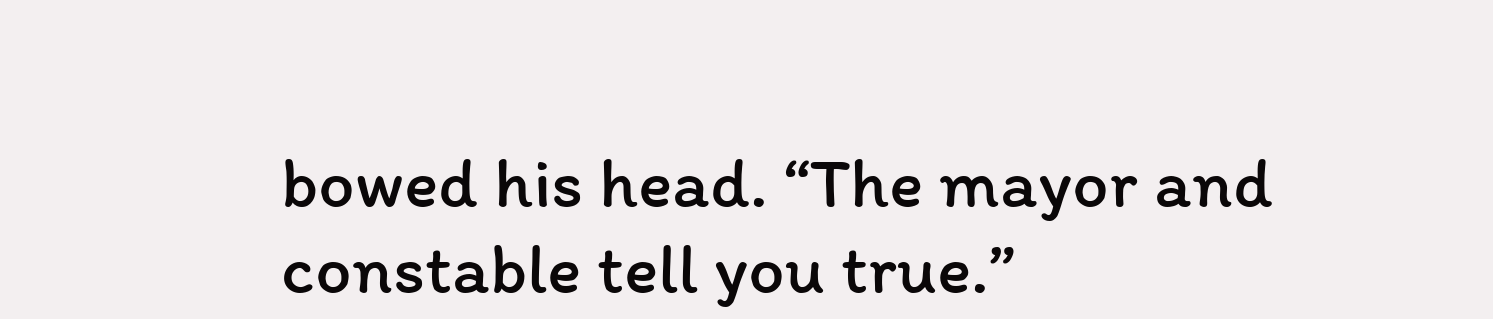bowed his head. “The mayor and constable tell you true.”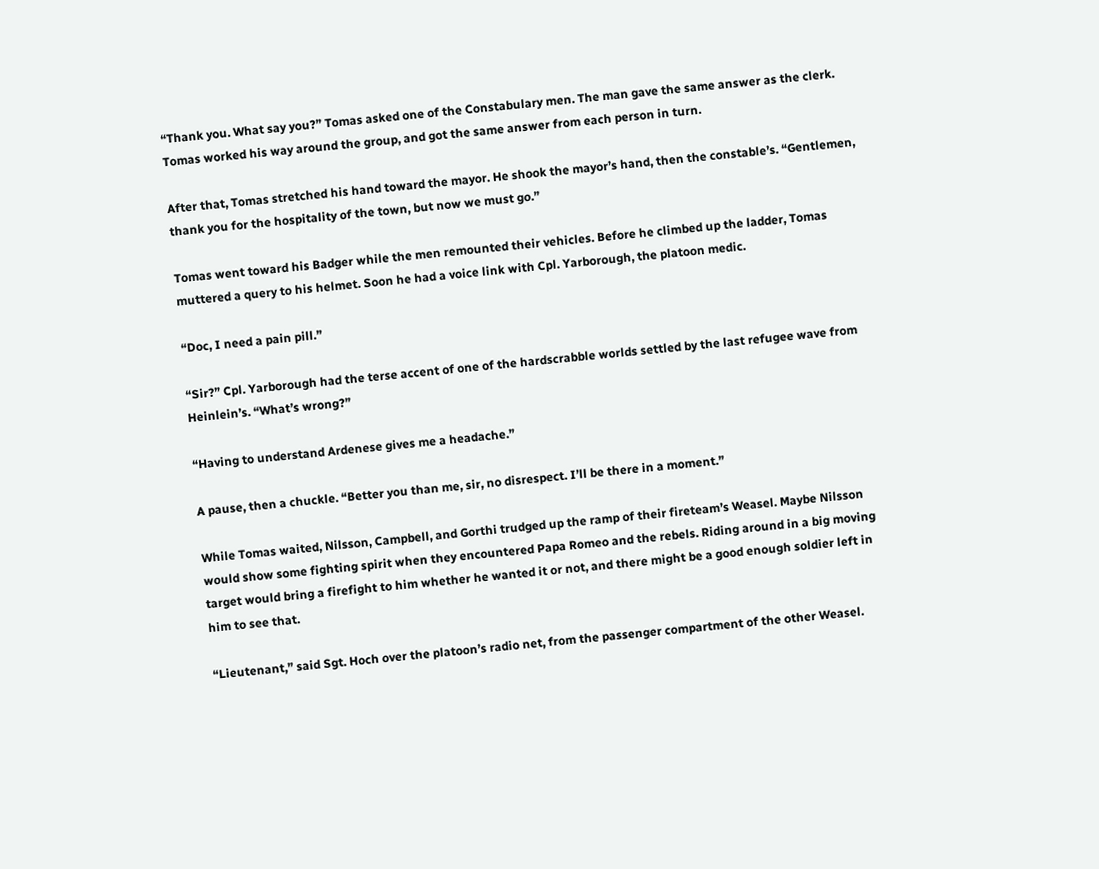“Thank you. What say you?” Tomas asked one of the Constabulary men. The man gave the same answer as the clerk. Tomas worked his way around the group, and got the same answer from each person in turn.

After that, Tomas stretched his hand toward the mayor. He shook the mayor’s hand, then the constable’s. “Gentlemen, thank you for the hospitality of the town, but now we must go.”

Tomas went toward his Badger while the men remounted their vehicles. Before he climbed up the ladder, Tomas muttered a query to his helmet. Soon he had a voice link with Cpl. Yarborough, the platoon medic.

“Doc, I need a pain pill.”

“Sir?” Cpl. Yarborough had the terse accent of one of the hardscrabble worlds settled by the last refugee wave from Heinlein’s. “What’s wrong?”

“Having to understand Ardenese gives me a headache.”

A pause, then a chuckle. “Better you than me, sir, no disrespect. I’ll be there in a moment.”

While Tomas waited, Nilsson, Campbell, and Gorthi trudged up the ramp of their fireteam’s Weasel. Maybe Nilsson would show some fighting spirit when they encountered Papa Romeo and the rebels. Riding around in a big moving target would bring a firefight to him whether he wanted it or not, and there might be a good enough soldier left in him to see that.

“Lieutenant,” said Sgt. Hoch over the platoon’s radio net, from the passenger compartment of the other Weasel.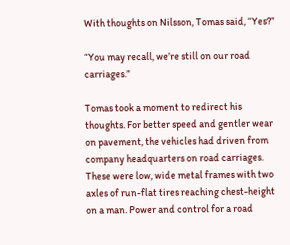With thoughts on Nilsson, Tomas said, “Yes?”

“You may recall, we’re still on our road carriages.”

Tomas took a moment to redirect his thoughts. For better speed and gentler wear on pavement, the vehicles had driven from company headquarters on road carriages. These were low, wide metal frames with two axles of run-flat tires reaching chest-height on a man. Power and control for a road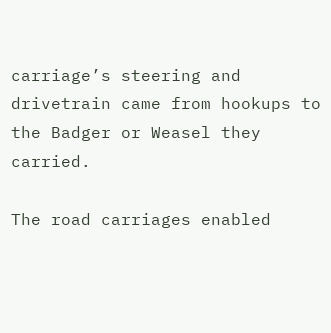carriage’s steering and drivetrain came from hookups to the Badger or Weasel they carried.

The road carriages enabled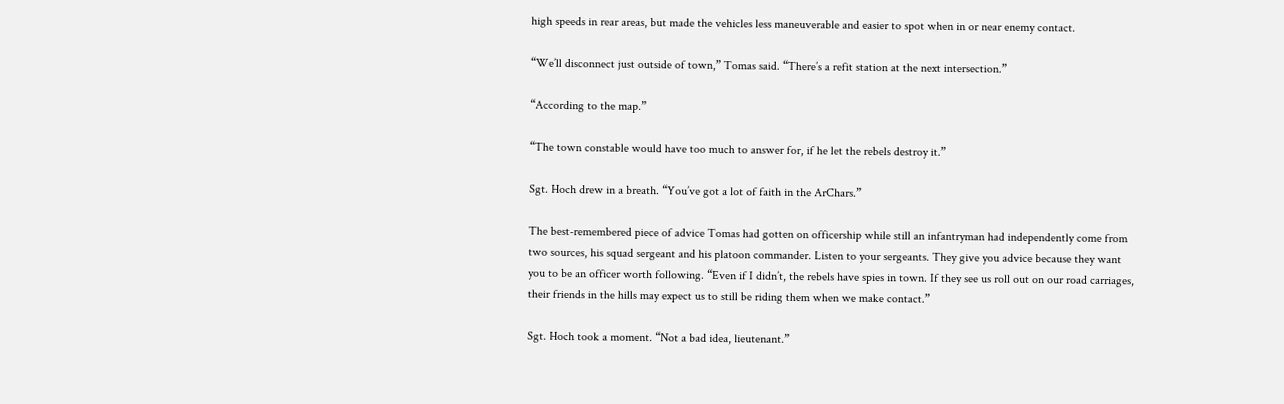high speeds in rear areas, but made the vehicles less maneuverable and easier to spot when in or near enemy contact.

“We’ll disconnect just outside of town,” Tomas said. “There’s a refit station at the next intersection.”

“According to the map.”

“The town constable would have too much to answer for, if he let the rebels destroy it.”

Sgt. Hoch drew in a breath. “You’ve got a lot of faith in the ArChars.”

The best-remembered piece of advice Tomas had gotten on officership while still an infantryman had independently come from two sources, his squad sergeant and his platoon commander. Listen to your sergeants. They give you advice because they want you to be an officer worth following. “Even if I didn’t, the rebels have spies in town. If they see us roll out on our road carriages, their friends in the hills may expect us to still be riding them when we make contact.”

Sgt. Hoch took a moment. “Not a bad idea, lieutenant.”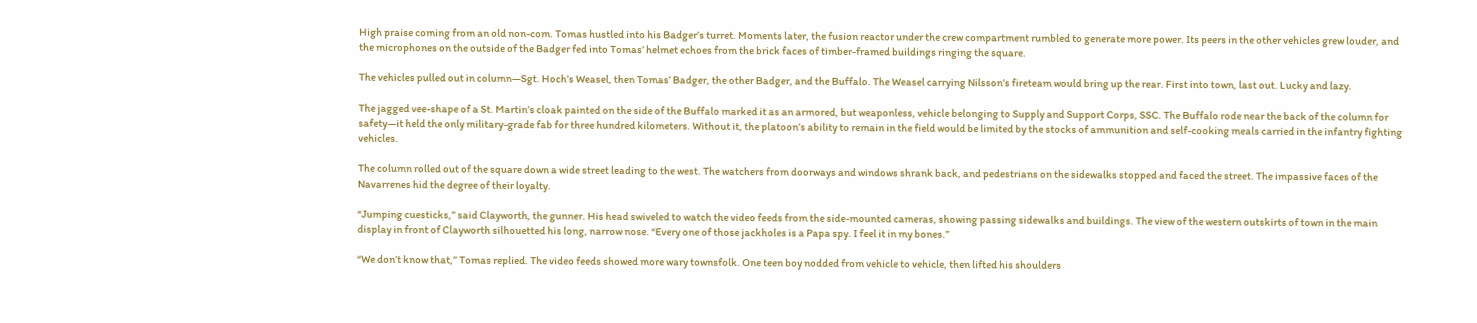High praise coming from an old non-com. Tomas hustled into his Badger’s turret. Moments later, the fusion reactor under the crew compartment rumbled to generate more power. Its peers in the other vehicles grew louder, and the microphones on the outside of the Badger fed into Tomas’ helmet echoes from the brick faces of timber-framed buildings ringing the square.

The vehicles pulled out in column—Sgt. Hoch’s Weasel, then Tomas’ Badger, the other Badger, and the Buffalo. The Weasel carrying Nilsson’s fireteam would bring up the rear. First into town, last out. Lucky and lazy.

The jagged vee-shape of a St. Martin’s cloak painted on the side of the Buffalo marked it as an armored, but weaponless, vehicle belonging to Supply and Support Corps, SSC. The Buffalo rode near the back of the column for safety—it held the only military-grade fab for three hundred kilometers. Without it, the platoon’s ability to remain in the field would be limited by the stocks of ammunition and self-cooking meals carried in the infantry fighting vehicles.

The column rolled out of the square down a wide street leading to the west. The watchers from doorways and windows shrank back, and pedestrians on the sidewalks stopped and faced the street. The impassive faces of the Navarrenes hid the degree of their loyalty.

“Jumping cuesticks,” said Clayworth, the gunner. His head swiveled to watch the video feeds from the side-mounted cameras, showing passing sidewalks and buildings. The view of the western outskirts of town in the main display in front of Clayworth silhouetted his long, narrow nose. “Every one of those jackholes is a Papa spy. I feel it in my bones.”

“We don’t know that,” Tomas replied. The video feeds showed more wary townsfolk. One teen boy nodded from vehicle to vehicle, then lifted his shoulders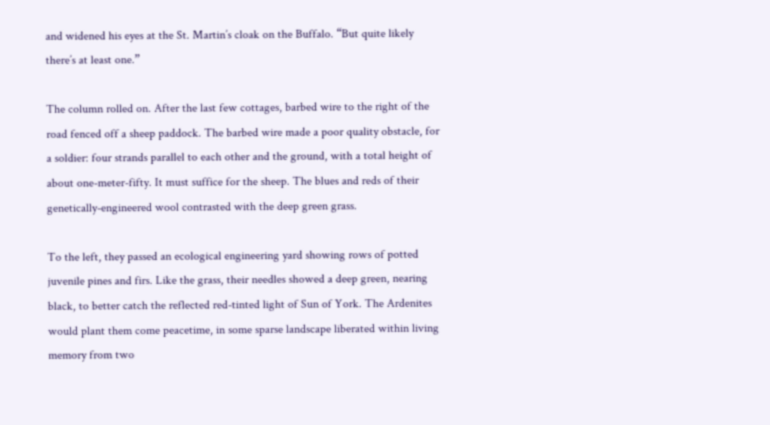and widened his eyes at the St. Martin’s cloak on the Buffalo. “But quite likely there’s at least one.”

The column rolled on. After the last few cottages, barbed wire to the right of the road fenced off a sheep paddock. The barbed wire made a poor quality obstacle, for a soldier: four strands parallel to each other and the ground, with a total height of about one-meter-fifty. It must suffice for the sheep. The blues and reds of their genetically-engineered wool contrasted with the deep green grass.

To the left, they passed an ecological engineering yard showing rows of potted juvenile pines and firs. Like the grass, their needles showed a deep green, nearing black, to better catch the reflected red-tinted light of Sun of York. The Ardenites would plant them come peacetime, in some sparse landscape liberated within living memory from two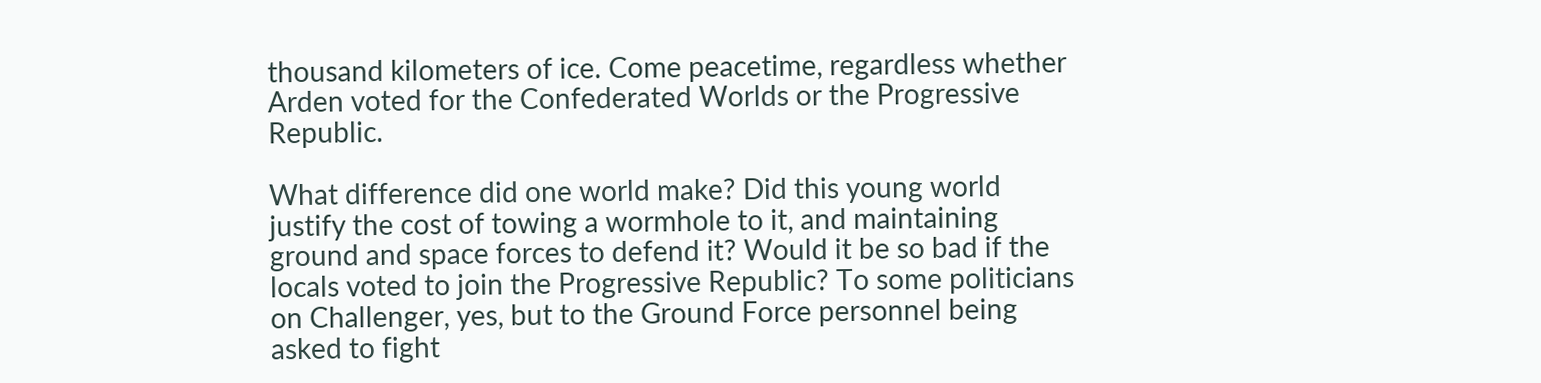thousand kilometers of ice. Come peacetime, regardless whether Arden voted for the Confederated Worlds or the Progressive Republic.

What difference did one world make? Did this young world justify the cost of towing a wormhole to it, and maintaining ground and space forces to defend it? Would it be so bad if the locals voted to join the Progressive Republic? To some politicians on Challenger, yes, but to the Ground Force personnel being asked to fight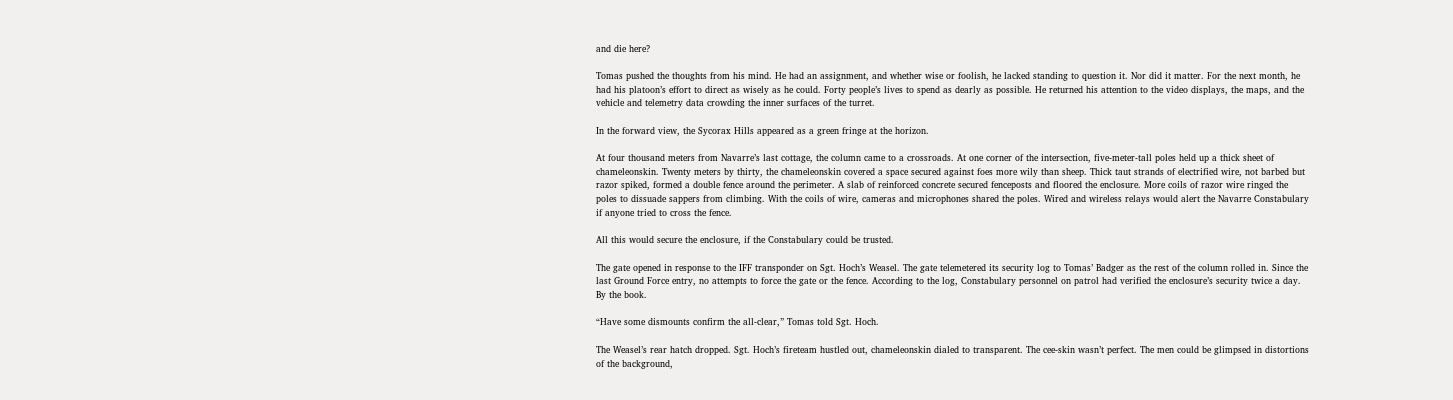and die here?

Tomas pushed the thoughts from his mind. He had an assignment, and whether wise or foolish, he lacked standing to question it. Nor did it matter. For the next month, he had his platoon’s effort to direct as wisely as he could. Forty people’s lives to spend as dearly as possible. He returned his attention to the video displays, the maps, and the vehicle and telemetry data crowding the inner surfaces of the turret.

In the forward view, the Sycorax Hills appeared as a green fringe at the horizon.

At four thousand meters from Navarre’s last cottage, the column came to a crossroads. At one corner of the intersection, five-meter-tall poles held up a thick sheet of chameleonskin. Twenty meters by thirty, the chameleonskin covered a space secured against foes more wily than sheep. Thick taut strands of electrified wire, not barbed but razor spiked, formed a double fence around the perimeter. A slab of reinforced concrete secured fenceposts and floored the enclosure. More coils of razor wire ringed the poles to dissuade sappers from climbing. With the coils of wire, cameras and microphones shared the poles. Wired and wireless relays would alert the Navarre Constabulary if anyone tried to cross the fence.

All this would secure the enclosure, if the Constabulary could be trusted.

The gate opened in response to the IFF transponder on Sgt. Hoch’s Weasel. The gate telemetered its security log to Tomas’ Badger as the rest of the column rolled in. Since the last Ground Force entry, no attempts to force the gate or the fence. According to the log, Constabulary personnel on patrol had verified the enclosure’s security twice a day. By the book.

“Have some dismounts confirm the all-clear,” Tomas told Sgt. Hoch.

The Weasel’s rear hatch dropped. Sgt. Hoch’s fireteam hustled out, chameleonskin dialed to transparent. The cee-skin wasn’t perfect. The men could be glimpsed in distortions of the background,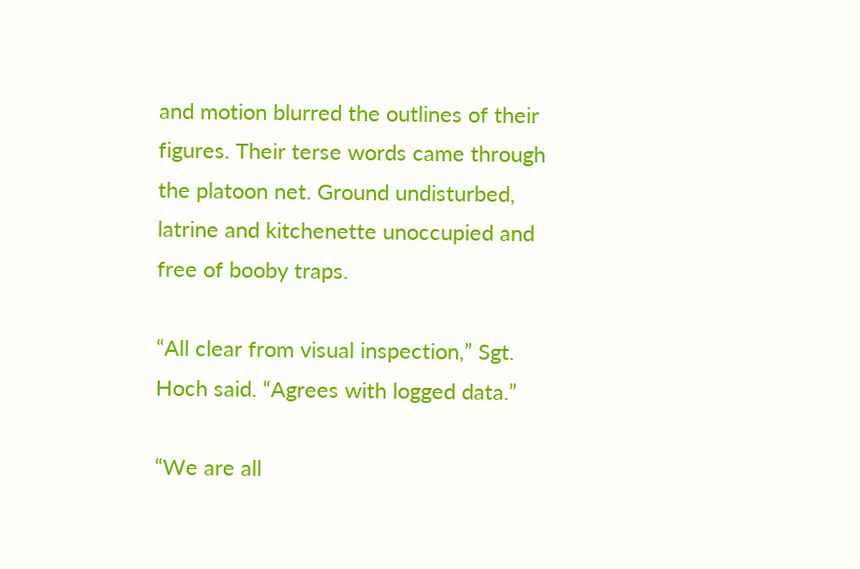and motion blurred the outlines of their figures. Their terse words came through the platoon net. Ground undisturbed, latrine and kitchenette unoccupied and free of booby traps.

“All clear from visual inspection,” Sgt. Hoch said. “Agrees with logged data.”

“We are all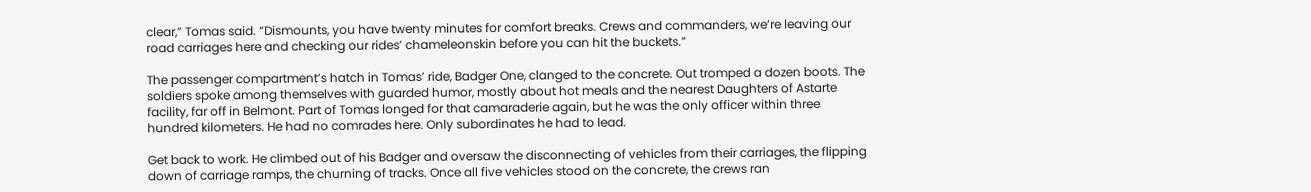clear,” Tomas said. “Dismounts, you have twenty minutes for comfort breaks. Crews and commanders, we’re leaving our road carriages here and checking our rides’ chameleonskin before you can hit the buckets.”

The passenger compartment’s hatch in Tomas’ ride, Badger One, clanged to the concrete. Out tromped a dozen boots. The soldiers spoke among themselves with guarded humor, mostly about hot meals and the nearest Daughters of Astarte facility, far off in Belmont. Part of Tomas longed for that camaraderie again, but he was the only officer within three hundred kilometers. He had no comrades here. Only subordinates he had to lead.

Get back to work. He climbed out of his Badger and oversaw the disconnecting of vehicles from their carriages, the flipping down of carriage ramps, the churning of tracks. Once all five vehicles stood on the concrete, the crews ran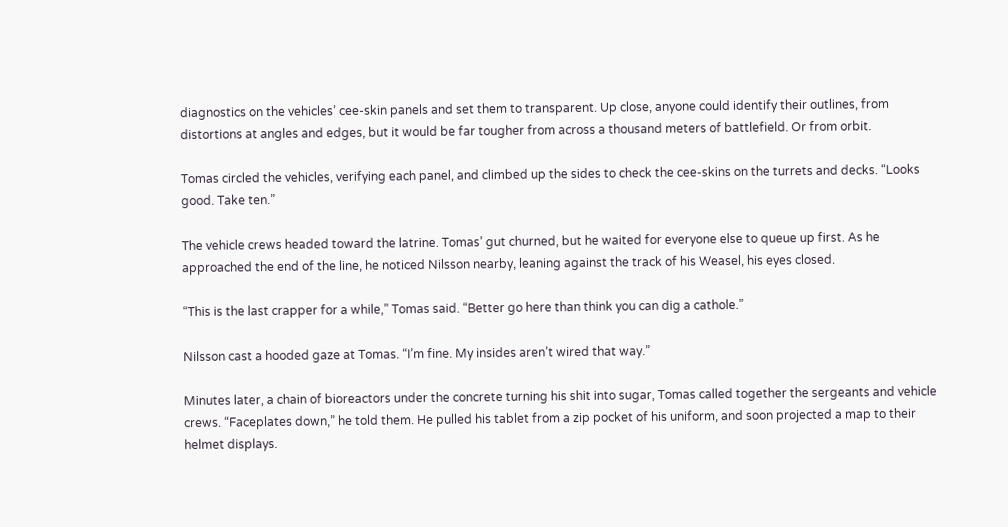diagnostics on the vehicles’ cee-skin panels and set them to transparent. Up close, anyone could identify their outlines, from distortions at angles and edges, but it would be far tougher from across a thousand meters of battlefield. Or from orbit.

Tomas circled the vehicles, verifying each panel, and climbed up the sides to check the cee-skins on the turrets and decks. “Looks good. Take ten.”

The vehicle crews headed toward the latrine. Tomas’ gut churned, but he waited for everyone else to queue up first. As he approached the end of the line, he noticed Nilsson nearby, leaning against the track of his Weasel, his eyes closed.

“This is the last crapper for a while,” Tomas said. “Better go here than think you can dig a cathole.”

Nilsson cast a hooded gaze at Tomas. “I’m fine. My insides aren’t wired that way.”

Minutes later, a chain of bioreactors under the concrete turning his shit into sugar, Tomas called together the sergeants and vehicle crews. “Faceplates down,” he told them. He pulled his tablet from a zip pocket of his uniform, and soon projected a map to their helmet displays.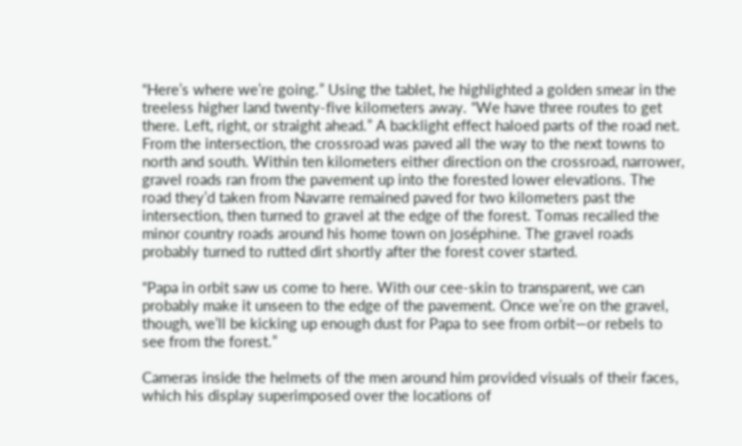“Here’s where we’re going.” Using the tablet, he highlighted a golden smear in the treeless higher land twenty-five kilometers away. “We have three routes to get there. Left, right, or straight ahead.” A backlight effect haloed parts of the road net. From the intersection, the crossroad was paved all the way to the next towns to north and south. Within ten kilometers either direction on the crossroad, narrower, gravel roads ran from the pavement up into the forested lower elevations. The road they’d taken from Navarre remained paved for two kilometers past the intersection, then turned to gravel at the edge of the forest. Tomas recalled the minor country roads around his home town on Joséphine. The gravel roads probably turned to rutted dirt shortly after the forest cover started.

“Papa in orbit saw us come to here. With our cee-skin to transparent, we can probably make it unseen to the edge of the pavement. Once we’re on the gravel, though, we’ll be kicking up enough dust for Papa to see from orbit—or rebels to see from the forest.”

Cameras inside the helmets of the men around him provided visuals of their faces, which his display superimposed over the locations of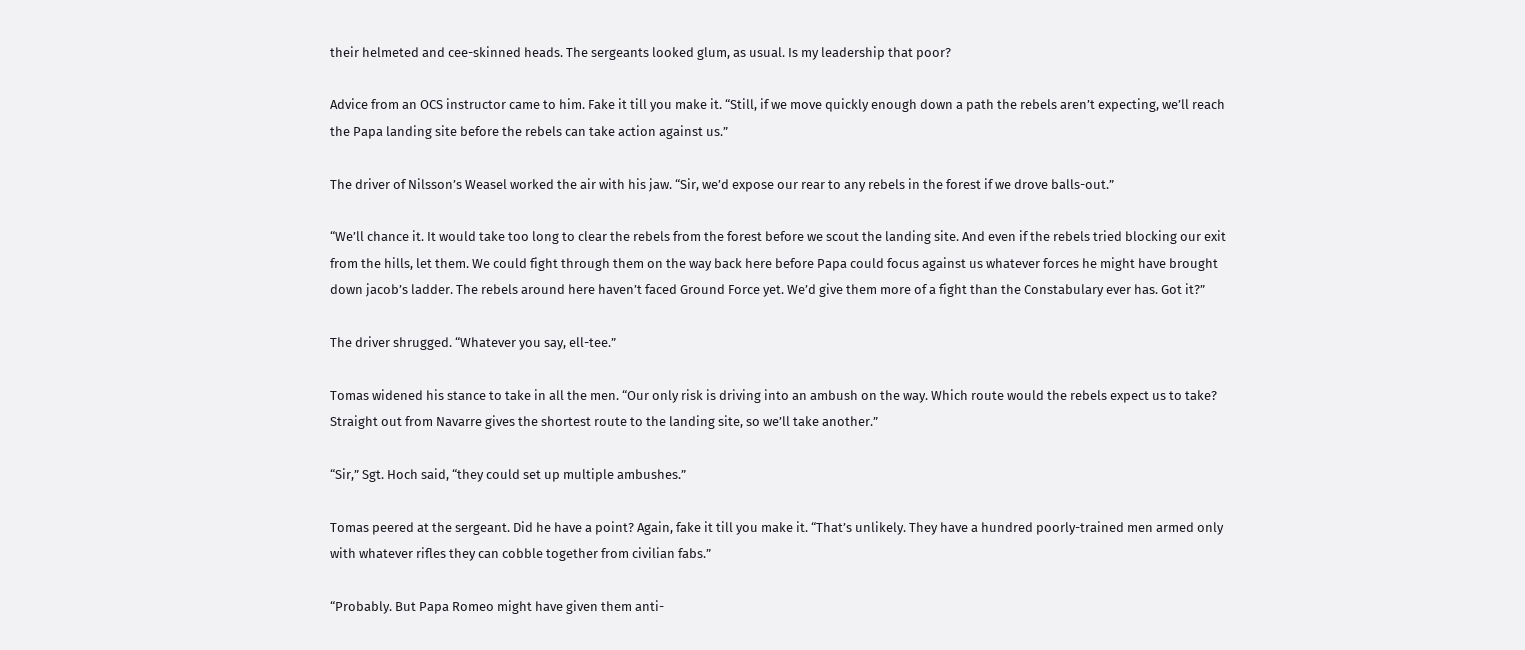their helmeted and cee-skinned heads. The sergeants looked glum, as usual. Is my leadership that poor?

Advice from an OCS instructor came to him. Fake it till you make it. “Still, if we move quickly enough down a path the rebels aren’t expecting, we’ll reach the Papa landing site before the rebels can take action against us.”

The driver of Nilsson’s Weasel worked the air with his jaw. “Sir, we’d expose our rear to any rebels in the forest if we drove balls-out.”

“We’ll chance it. It would take too long to clear the rebels from the forest before we scout the landing site. And even if the rebels tried blocking our exit from the hills, let them. We could fight through them on the way back here before Papa could focus against us whatever forces he might have brought down jacob’s ladder. The rebels around here haven’t faced Ground Force yet. We’d give them more of a fight than the Constabulary ever has. Got it?”

The driver shrugged. “Whatever you say, ell-tee.”

Tomas widened his stance to take in all the men. “Our only risk is driving into an ambush on the way. Which route would the rebels expect us to take? Straight out from Navarre gives the shortest route to the landing site, so we’ll take another.”

“Sir,” Sgt. Hoch said, “they could set up multiple ambushes.”

Tomas peered at the sergeant. Did he have a point? Again, fake it till you make it. “That’s unlikely. They have a hundred poorly-trained men armed only with whatever rifles they can cobble together from civilian fabs.”

“Probably. But Papa Romeo might have given them anti-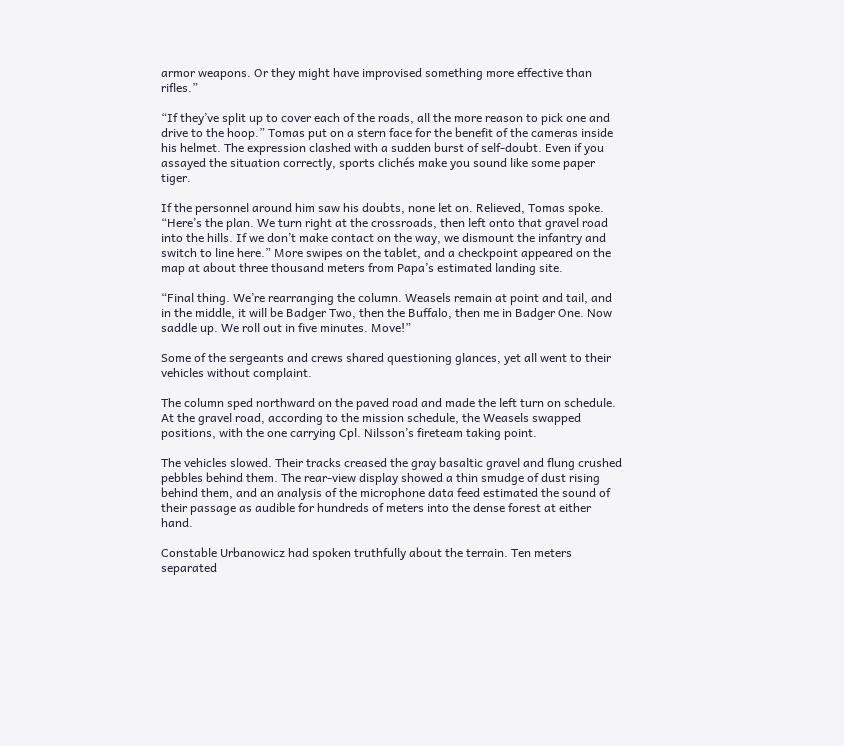armor weapons. Or they might have improvised something more effective than rifles.”

“If they’ve split up to cover each of the roads, all the more reason to pick one and drive to the hoop.” Tomas put on a stern face for the benefit of the cameras inside his helmet. The expression clashed with a sudden burst of self-doubt. Even if you assayed the situation correctly, sports clichés make you sound like some paper tiger.

If the personnel around him saw his doubts, none let on. Relieved, Tomas spoke. “Here’s the plan. We turn right at the crossroads, then left onto that gravel road into the hills. If we don’t make contact on the way, we dismount the infantry and switch to line here.” More swipes on the tablet, and a checkpoint appeared on the map at about three thousand meters from Papa’s estimated landing site.

“Final thing. We’re rearranging the column. Weasels remain at point and tail, and in the middle, it will be Badger Two, then the Buffalo, then me in Badger One. Now saddle up. We roll out in five minutes. Move!”

Some of the sergeants and crews shared questioning glances, yet all went to their vehicles without complaint.

The column sped northward on the paved road and made the left turn on schedule. At the gravel road, according to the mission schedule, the Weasels swapped positions, with the one carrying Cpl. Nilsson’s fireteam taking point.

The vehicles slowed. Their tracks creased the gray basaltic gravel and flung crushed pebbles behind them. The rear-view display showed a thin smudge of dust rising behind them, and an analysis of the microphone data feed estimated the sound of their passage as audible for hundreds of meters into the dense forest at either hand.

Constable Urbanowicz had spoken truthfully about the terrain. Ten meters separated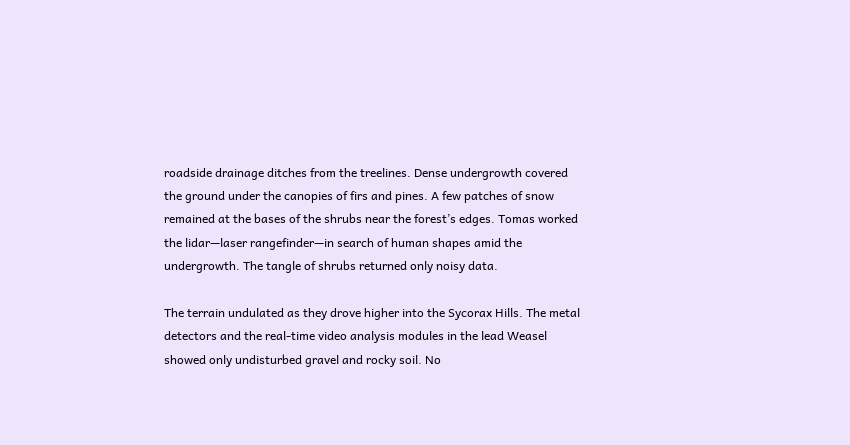roadside drainage ditches from the treelines. Dense undergrowth covered the ground under the canopies of firs and pines. A few patches of snow remained at the bases of the shrubs near the forest’s edges. Tomas worked the lidar—laser rangefinder—in search of human shapes amid the undergrowth. The tangle of shrubs returned only noisy data.

The terrain undulated as they drove higher into the Sycorax Hills. The metal detectors and the real-time video analysis modules in the lead Weasel showed only undisturbed gravel and rocky soil. No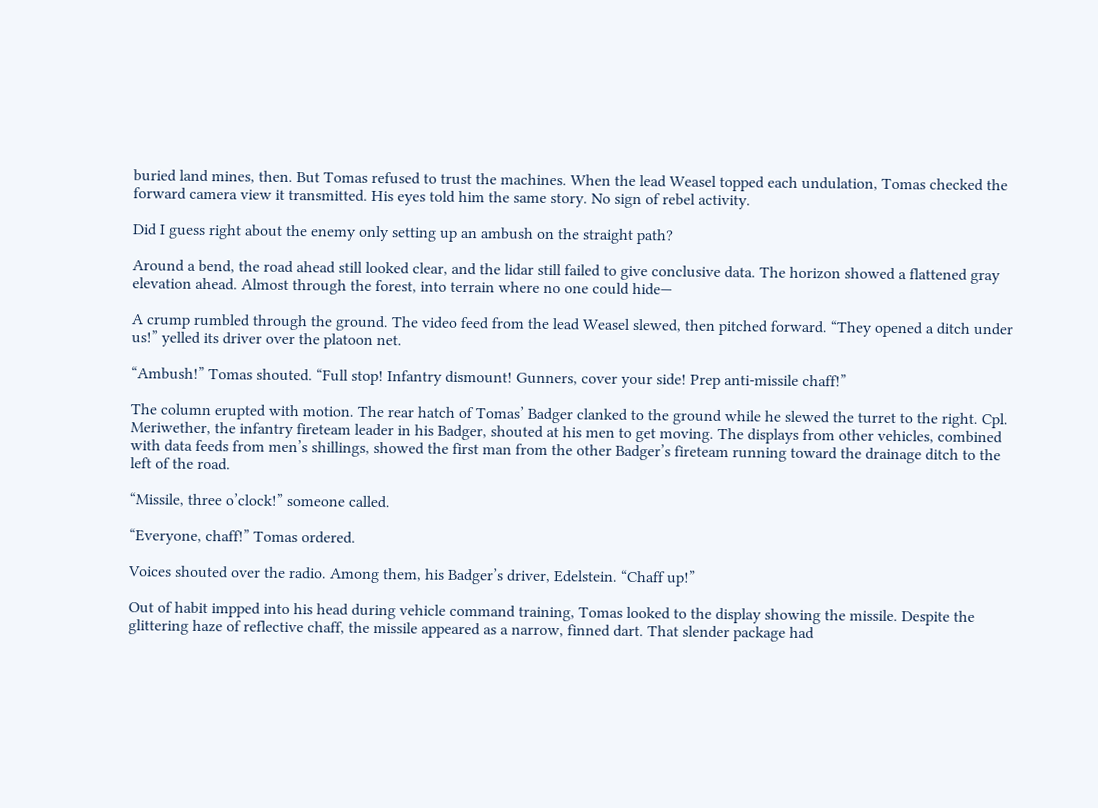buried land mines, then. But Tomas refused to trust the machines. When the lead Weasel topped each undulation, Tomas checked the forward camera view it transmitted. His eyes told him the same story. No sign of rebel activity.

Did I guess right about the enemy only setting up an ambush on the straight path?

Around a bend, the road ahead still looked clear, and the lidar still failed to give conclusive data. The horizon showed a flattened gray elevation ahead. Almost through the forest, into terrain where no one could hide—

A crump rumbled through the ground. The video feed from the lead Weasel slewed, then pitched forward. “They opened a ditch under us!” yelled its driver over the platoon net.

“Ambush!” Tomas shouted. “Full stop! Infantry dismount! Gunners, cover your side! Prep anti-missile chaff!”

The column erupted with motion. The rear hatch of Tomas’ Badger clanked to the ground while he slewed the turret to the right. Cpl. Meriwether, the infantry fireteam leader in his Badger, shouted at his men to get moving. The displays from other vehicles, combined with data feeds from men’s shillings, showed the first man from the other Badger’s fireteam running toward the drainage ditch to the left of the road.

“Missile, three o’clock!” someone called.

“Everyone, chaff!” Tomas ordered.

Voices shouted over the radio. Among them, his Badger’s driver, Edelstein. “Chaff up!”

Out of habit impped into his head during vehicle command training, Tomas looked to the display showing the missile. Despite the glittering haze of reflective chaff, the missile appeared as a narrow, finned dart. That slender package had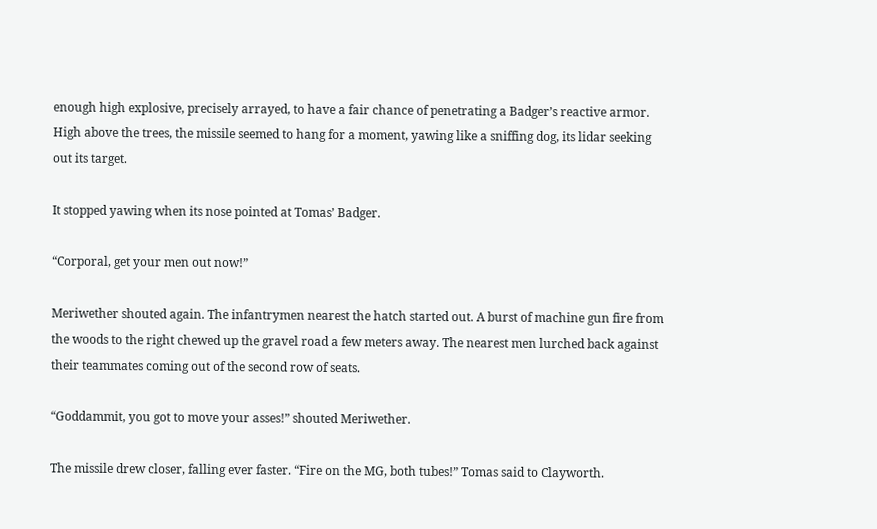enough high explosive, precisely arrayed, to have a fair chance of penetrating a Badger’s reactive armor. High above the trees, the missile seemed to hang for a moment, yawing like a sniffing dog, its lidar seeking out its target.

It stopped yawing when its nose pointed at Tomas’ Badger.

“Corporal, get your men out now!”

Meriwether shouted again. The infantrymen nearest the hatch started out. A burst of machine gun fire from the woods to the right chewed up the gravel road a few meters away. The nearest men lurched back against their teammates coming out of the second row of seats.

“Goddammit, you got to move your asses!” shouted Meriwether.

The missile drew closer, falling ever faster. “Fire on the MG, both tubes!” Tomas said to Clayworth.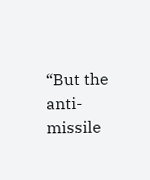“But the anti-missile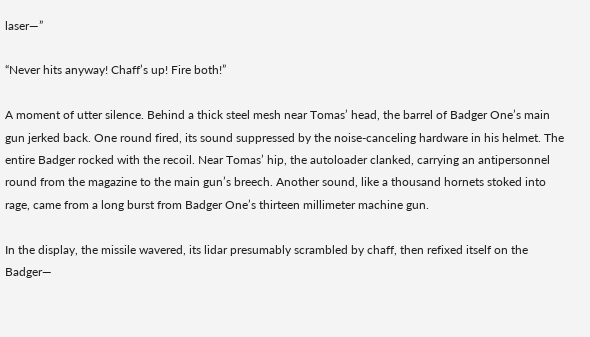laser—”

“Never hits anyway! Chaff’s up! Fire both!”

A moment of utter silence. Behind a thick steel mesh near Tomas’ head, the barrel of Badger One’s main gun jerked back. One round fired, its sound suppressed by the noise-canceling hardware in his helmet. The entire Badger rocked with the recoil. Near Tomas’ hip, the autoloader clanked, carrying an antipersonnel round from the magazine to the main gun’s breech. Another sound, like a thousand hornets stoked into rage, came from a long burst from Badger One’s thirteen millimeter machine gun.

In the display, the missile wavered, its lidar presumably scrambled by chaff, then refixed itself on the Badger—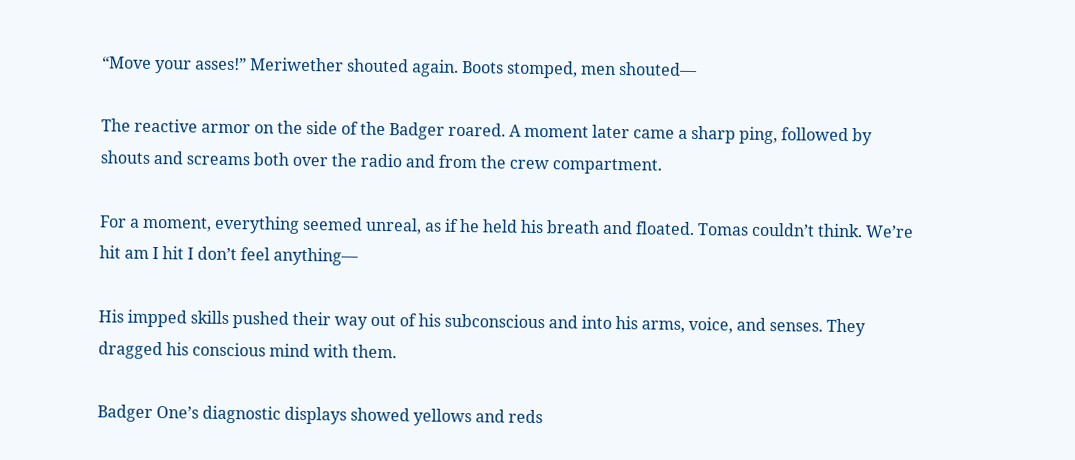“Move your asses!” Meriwether shouted again. Boots stomped, men shouted—

The reactive armor on the side of the Badger roared. A moment later came a sharp ping, followed by shouts and screams both over the radio and from the crew compartment.

For a moment, everything seemed unreal, as if he held his breath and floated. Tomas couldn’t think. We’re hit am I hit I don’t feel anything—

His impped skills pushed their way out of his subconscious and into his arms, voice, and senses. They dragged his conscious mind with them.

Badger One’s diagnostic displays showed yellows and reds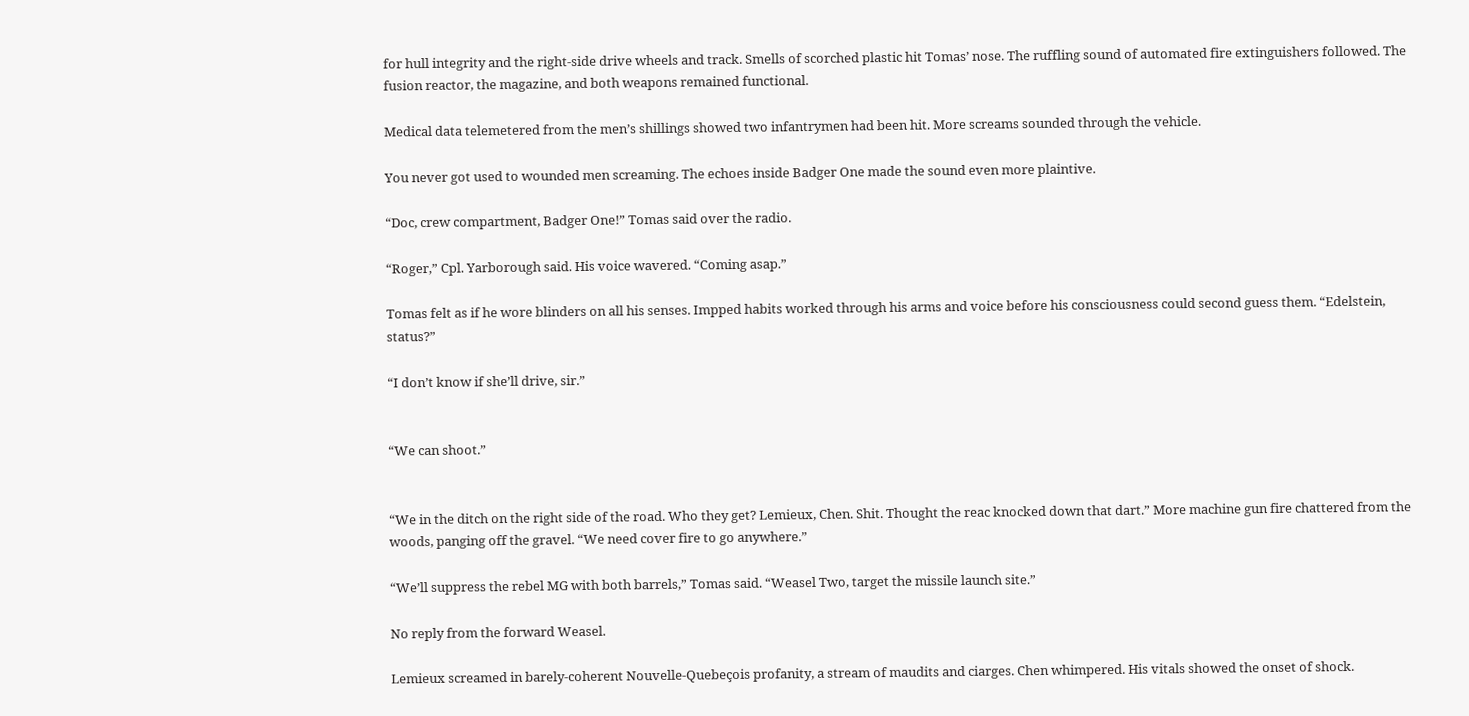for hull integrity and the right-side drive wheels and track. Smells of scorched plastic hit Tomas’ nose. The ruffling sound of automated fire extinguishers followed. The fusion reactor, the magazine, and both weapons remained functional.

Medical data telemetered from the men’s shillings showed two infantrymen had been hit. More screams sounded through the vehicle.

You never got used to wounded men screaming. The echoes inside Badger One made the sound even more plaintive.

“Doc, crew compartment, Badger One!” Tomas said over the radio.

“Roger,” Cpl. Yarborough said. His voice wavered. “Coming asap.”

Tomas felt as if he wore blinders on all his senses. Impped habits worked through his arms and voice before his consciousness could second guess them. “Edelstein, status?”

“I don’t know if she’ll drive, sir.”


“We can shoot.”


“We in the ditch on the right side of the road. Who they get? Lemieux, Chen. Shit. Thought the reac knocked down that dart.” More machine gun fire chattered from the woods, panging off the gravel. “We need cover fire to go anywhere.”

“We’ll suppress the rebel MG with both barrels,” Tomas said. “Weasel Two, target the missile launch site.”

No reply from the forward Weasel.

Lemieux screamed in barely-coherent Nouvelle-Quebeçois profanity, a stream of maudits and ciarges. Chen whimpered. His vitals showed the onset of shock.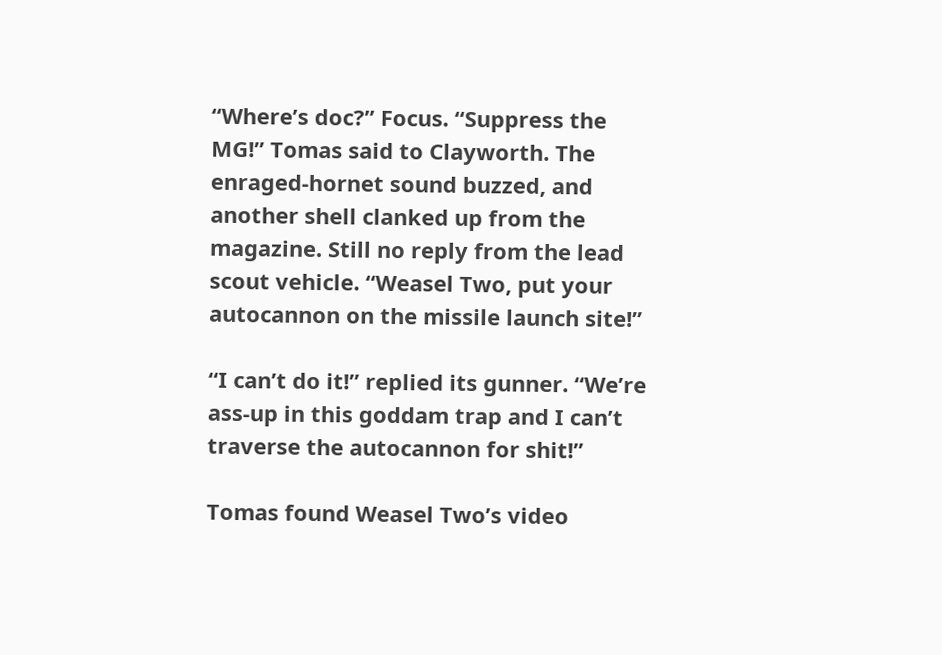“Where’s doc?” Focus. “Suppress the MG!” Tomas said to Clayworth. The enraged-hornet sound buzzed, and another shell clanked up from the magazine. Still no reply from the lead scout vehicle. “Weasel Two, put your autocannon on the missile launch site!”

“I can’t do it!” replied its gunner. “We’re ass-up in this goddam trap and I can’t traverse the autocannon for shit!”

Tomas found Weasel Two’s video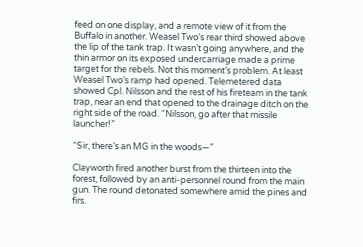feed on one display, and a remote view of it from the Buffalo in another. Weasel Two’s rear third showed above the lip of the tank trap. It wasn’t going anywhere, and the thin armor on its exposed undercarriage made a prime target for the rebels. Not this moment’s problem. At least Weasel Two’s ramp had opened. Telemetered data showed Cpl. Nilsson and the rest of his fireteam in the tank trap, near an end that opened to the drainage ditch on the right side of the road. “Nilsson, go after that missile launcher!”

“Sir, there’s an MG in the woods—”

Clayworth fired another burst from the thirteen into the forest, followed by an anti-personnel round from the main gun. The round detonated somewhere amid the pines and firs.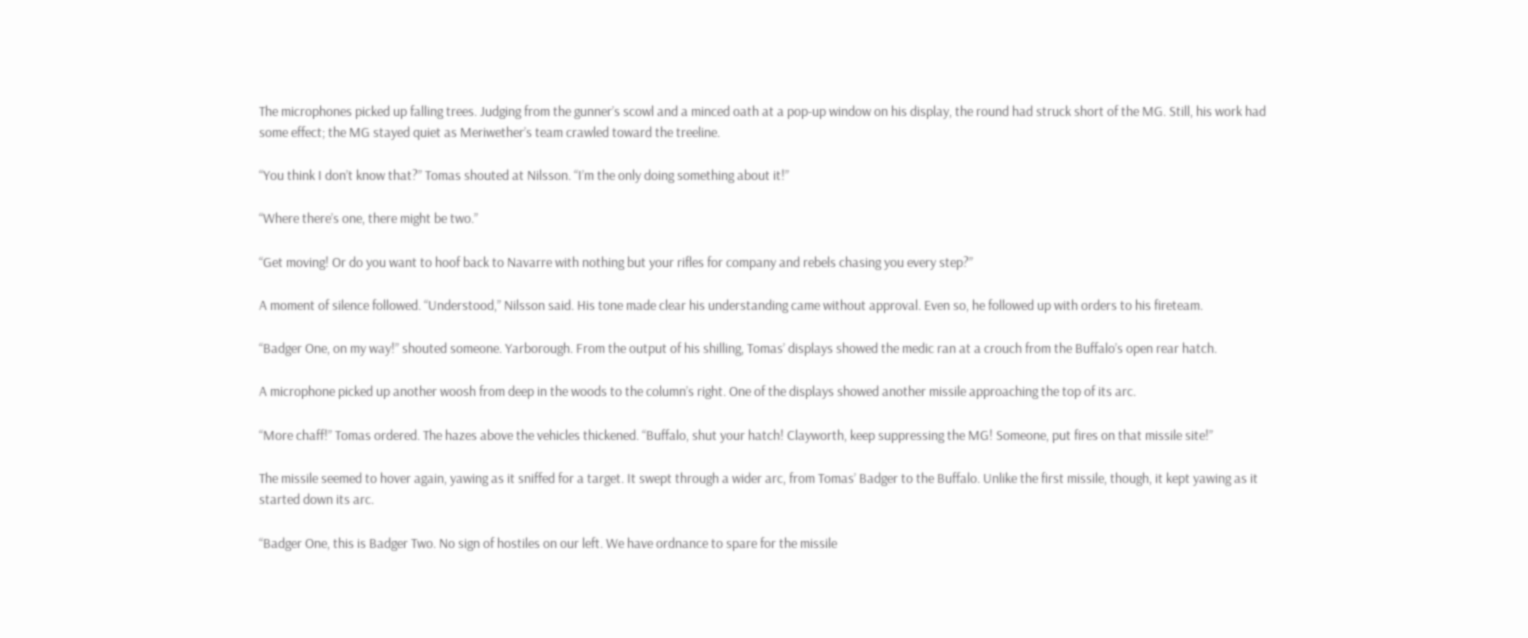The microphones picked up falling trees. Judging from the gunner’s scowl and a minced oath at a pop-up window on his display, the round had struck short of the MG. Still, his work had some effect; the MG stayed quiet as Meriwether’s team crawled toward the treeline.

“You think I don’t know that?” Tomas shouted at Nilsson. “I’m the only doing something about it!”

“Where there’s one, there might be two.”

“Get moving! Or do you want to hoof back to Navarre with nothing but your rifles for company and rebels chasing you every step?”

A moment of silence followed. “Understood,” Nilsson said. His tone made clear his understanding came without approval. Even so, he followed up with orders to his fireteam.

“Badger One, on my way!” shouted someone. Yarborough. From the output of his shilling, Tomas’ displays showed the medic ran at a crouch from the Buffalo’s open rear hatch.

A microphone picked up another woosh from deep in the woods to the column’s right. One of the displays showed another missile approaching the top of its arc.

“More chaff!” Tomas ordered. The hazes above the vehicles thickened. “Buffalo, shut your hatch! Clayworth, keep suppressing the MG! Someone, put fires on that missile site!”

The missile seemed to hover again, yawing as it sniffed for a target. It swept through a wider arc, from Tomas’ Badger to the Buffalo. Unlike the first missile, though, it kept yawing as it started down its arc.

“Badger One, this is Badger Two. No sign of hostiles on our left. We have ordnance to spare for the missile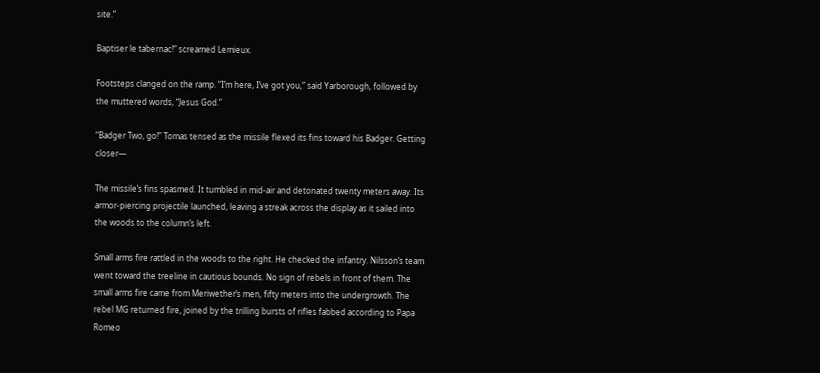site.”

Baptiser le tabernac!” screamed Lemieux.

Footsteps clanged on the ramp. “I’m here, I’ve got you,” said Yarborough, followed by the muttered words, “Jesus God.”

“Badger Two, go!” Tomas tensed as the missile flexed its fins toward his Badger. Getting closer—

The missile’s fins spasmed. It tumbled in mid-air and detonated twenty meters away. Its armor-piercing projectile launched, leaving a streak across the display as it sailed into the woods to the column’s left.

Small arms fire rattled in the woods to the right. He checked the infantry. Nilsson’s team went toward the treeline in cautious bounds. No sign of rebels in front of them. The small arms fire came from Meriwether’s men, fifty meters into the undergrowth. The rebel MG returned fire, joined by the trilling bursts of rifles fabbed according to Papa Romeo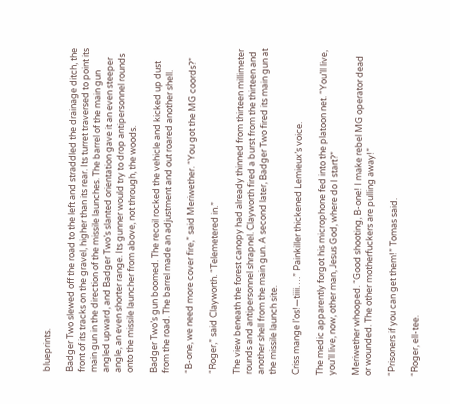blueprints.

Badger Two slewed off the road to the left and straddled the drainage ditch, the front of its tracks on the gravel, higher than its rear. Its turret traversed to point its main gun in the direction of the missile launches. The barrel of the main gun angled upward, and Badger Two’s slanted orientation gave it an even steeper angle, an even shorter range. Its gunner would try to drop antipersonnel rounds onto the missile launcher from above, not through, the woods.

Badger Two’s gun boomed. The recoil rocked the vehicle and kicked up dust from the road. The barrel made an adjustment and out roared another shell.

“B-one, we need more cover fire,” said Meriwether. “You got the MG coords?”

“Roger,” said Clayworth. “Telemetered in.”

The view beneath the forest canopy had already thinned from thirteen millimeter rounds and antipersonnel shrapnel. Clayworth fired a burst from the thirteen and another shell from the main gun. A second later, Badger Two fired its main gun at the missile launch site.

Criss mange l’os!—tiiii….” Painkiller thickened Lemieux’s voice.

The medic apparently forgot his microphone fed into the platoon net. “You’ll live, you’ll live, now, other man, Jesus God, where do I start?”

Meriwether whooped. “Good shooting, B-one! I make rebel MG operator dead or wounded. The other motherfuckers are pulling away!”

“Prisoners if you can get them!” Tomas said.

“Roger, ell-tee.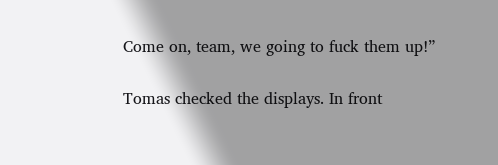Come on, team, we going to fuck them up!”

Tomas checked the displays. In front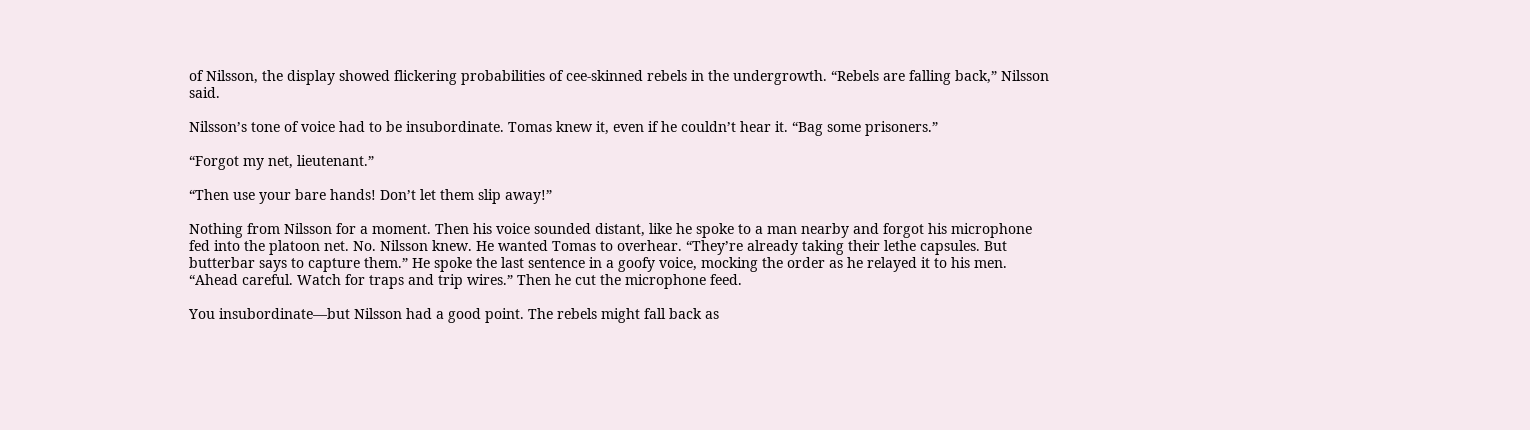of Nilsson, the display showed flickering probabilities of cee-skinned rebels in the undergrowth. “Rebels are falling back,” Nilsson said.

Nilsson’s tone of voice had to be insubordinate. Tomas knew it, even if he couldn’t hear it. “Bag some prisoners.”

“Forgot my net, lieutenant.”

“Then use your bare hands! Don’t let them slip away!”

Nothing from Nilsson for a moment. Then his voice sounded distant, like he spoke to a man nearby and forgot his microphone fed into the platoon net. No. Nilsson knew. He wanted Tomas to overhear. “They’re already taking their lethe capsules. But butterbar says to capture them.” He spoke the last sentence in a goofy voice, mocking the order as he relayed it to his men. “Ahead careful. Watch for traps and trip wires.” Then he cut the microphone feed.

You insubordinate—but Nilsson had a good point. The rebels might fall back as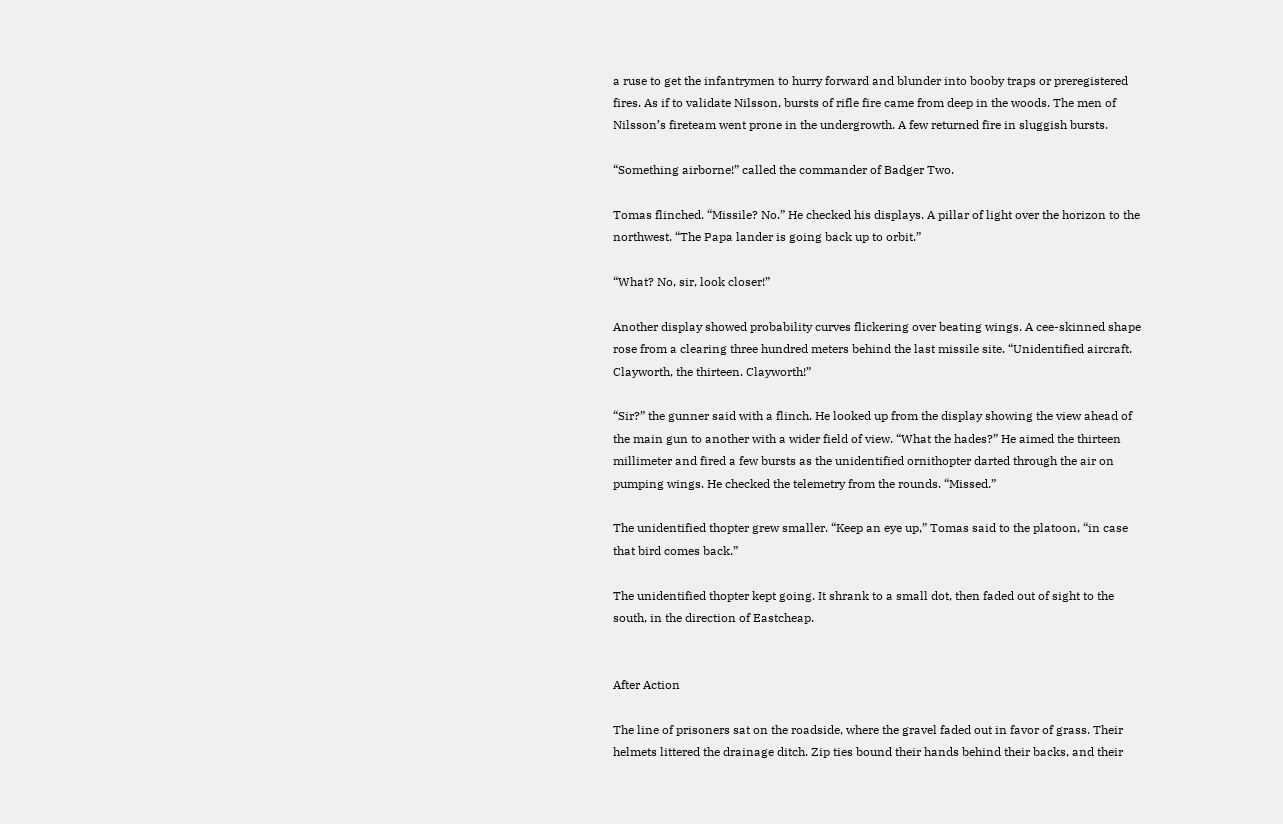a ruse to get the infantrymen to hurry forward and blunder into booby traps or preregistered fires. As if to validate Nilsson, bursts of rifle fire came from deep in the woods. The men of Nilsson’s fireteam went prone in the undergrowth. A few returned fire in sluggish bursts.

“Something airborne!” called the commander of Badger Two.

Tomas flinched. “Missile? No.” He checked his displays. A pillar of light over the horizon to the northwest. “The Papa lander is going back up to orbit.”

“What? No, sir, look closer!”

Another display showed probability curves flickering over beating wings. A cee-skinned shape rose from a clearing three hundred meters behind the last missile site. “Unidentified aircraft. Clayworth, the thirteen. Clayworth!”

“Sir?” the gunner said with a flinch. He looked up from the display showing the view ahead of the main gun to another with a wider field of view. “What the hades?” He aimed the thirteen millimeter and fired a few bursts as the unidentified ornithopter darted through the air on pumping wings. He checked the telemetry from the rounds. “Missed.”

The unidentified thopter grew smaller. “Keep an eye up,” Tomas said to the platoon, “in case that bird comes back.”

The unidentified thopter kept going. It shrank to a small dot, then faded out of sight to the south, in the direction of Eastcheap.


After Action

The line of prisoners sat on the roadside, where the gravel faded out in favor of grass. Their helmets littered the drainage ditch. Zip ties bound their hands behind their backs, and their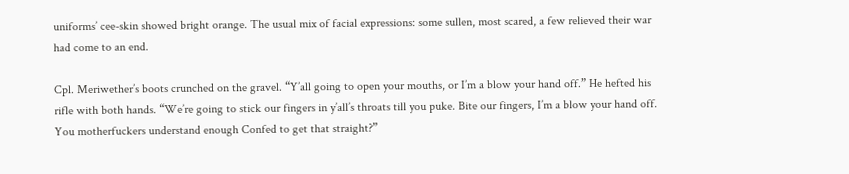uniforms’ cee-skin showed bright orange. The usual mix of facial expressions: some sullen, most scared, a few relieved their war had come to an end.

Cpl. Meriwether’s boots crunched on the gravel. “Y’all going to open your mouths, or I’m a blow your hand off.” He hefted his rifle with both hands. “We’re going to stick our fingers in y’all’s throats till you puke. Bite our fingers, I’m a blow your hand off. You motherfuckers understand enough Confed to get that straight?”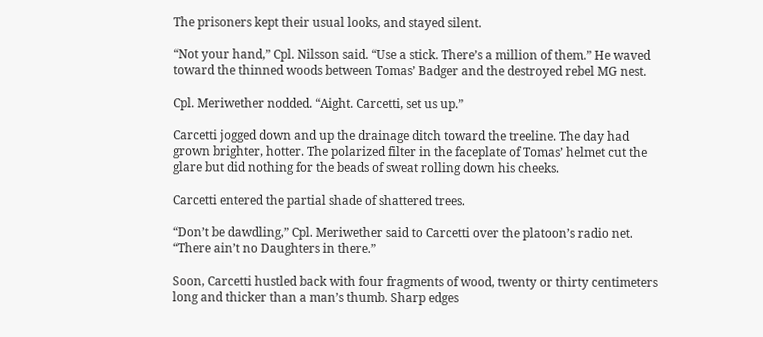The prisoners kept their usual looks, and stayed silent.

“Not your hand,” Cpl. Nilsson said. “Use a stick. There’s a million of them.” He waved toward the thinned woods between Tomas’ Badger and the destroyed rebel MG nest.

Cpl. Meriwether nodded. “Aight. Carcetti, set us up.”

Carcetti jogged down and up the drainage ditch toward the treeline. The day had grown brighter, hotter. The polarized filter in the faceplate of Tomas’ helmet cut the glare but did nothing for the beads of sweat rolling down his cheeks.

Carcetti entered the partial shade of shattered trees.

“Don’t be dawdling,” Cpl. Meriwether said to Carcetti over the platoon’s radio net. “There ain’t no Daughters in there.”

Soon, Carcetti hustled back with four fragments of wood, twenty or thirty centimeters long and thicker than a man’s thumb. Sharp edges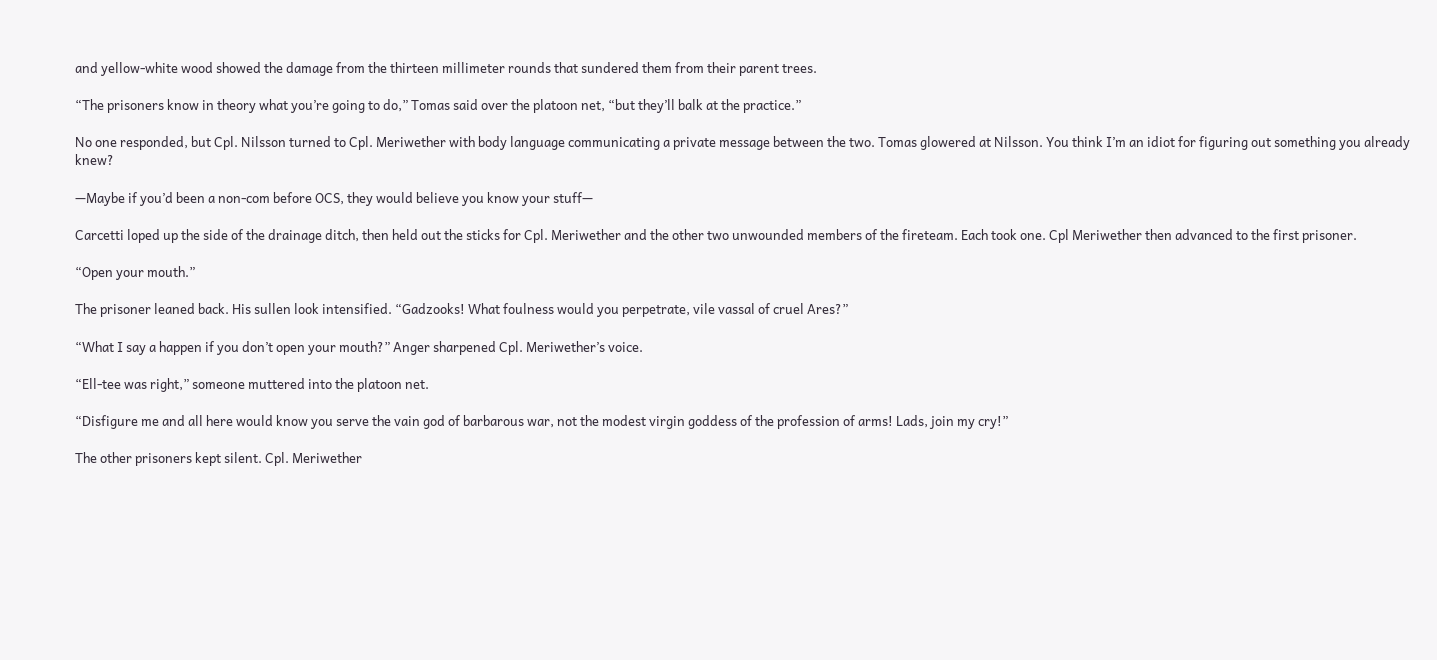and yellow-white wood showed the damage from the thirteen millimeter rounds that sundered them from their parent trees.

“The prisoners know in theory what you’re going to do,” Tomas said over the platoon net, “but they’ll balk at the practice.”

No one responded, but Cpl. Nilsson turned to Cpl. Meriwether with body language communicating a private message between the two. Tomas glowered at Nilsson. You think I’m an idiot for figuring out something you already knew?

—Maybe if you’d been a non-com before OCS, they would believe you know your stuff—

Carcetti loped up the side of the drainage ditch, then held out the sticks for Cpl. Meriwether and the other two unwounded members of the fireteam. Each took one. Cpl Meriwether then advanced to the first prisoner.

“Open your mouth.”

The prisoner leaned back. His sullen look intensified. “Gadzooks! What foulness would you perpetrate, vile vassal of cruel Ares?”

“What I say a happen if you don’t open your mouth?” Anger sharpened Cpl. Meriwether’s voice.

“Ell-tee was right,” someone muttered into the platoon net.

“Disfigure me and all here would know you serve the vain god of barbarous war, not the modest virgin goddess of the profession of arms! Lads, join my cry!”

The other prisoners kept silent. Cpl. Meriwether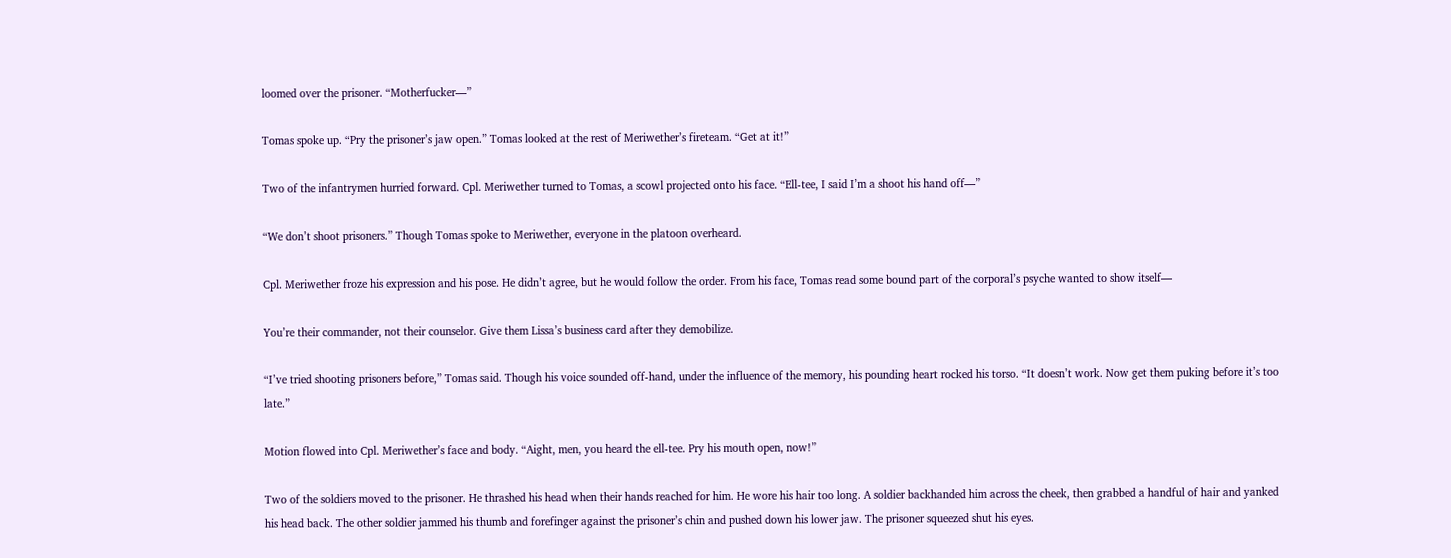loomed over the prisoner. “Motherfucker—”

Tomas spoke up. “Pry the prisoner’s jaw open.” Tomas looked at the rest of Meriwether’s fireteam. “Get at it!”

Two of the infantrymen hurried forward. Cpl. Meriwether turned to Tomas, a scowl projected onto his face. “Ell-tee, I said I’m a shoot his hand off—”

“We don’t shoot prisoners.” Though Tomas spoke to Meriwether, everyone in the platoon overheard.

Cpl. Meriwether froze his expression and his pose. He didn’t agree, but he would follow the order. From his face, Tomas read some bound part of the corporal’s psyche wanted to show itself—

You’re their commander, not their counselor. Give them Lissa’s business card after they demobilize.

“I’ve tried shooting prisoners before,” Tomas said. Though his voice sounded off-hand, under the influence of the memory, his pounding heart rocked his torso. “It doesn’t work. Now get them puking before it’s too late.”

Motion flowed into Cpl. Meriwether’s face and body. “Aight, men, you heard the ell-tee. Pry his mouth open, now!”

Two of the soldiers moved to the prisoner. He thrashed his head when their hands reached for him. He wore his hair too long. A soldier backhanded him across the cheek, then grabbed a handful of hair and yanked his head back. The other soldier jammed his thumb and forefinger against the prisoner’s chin and pushed down his lower jaw. The prisoner squeezed shut his eyes.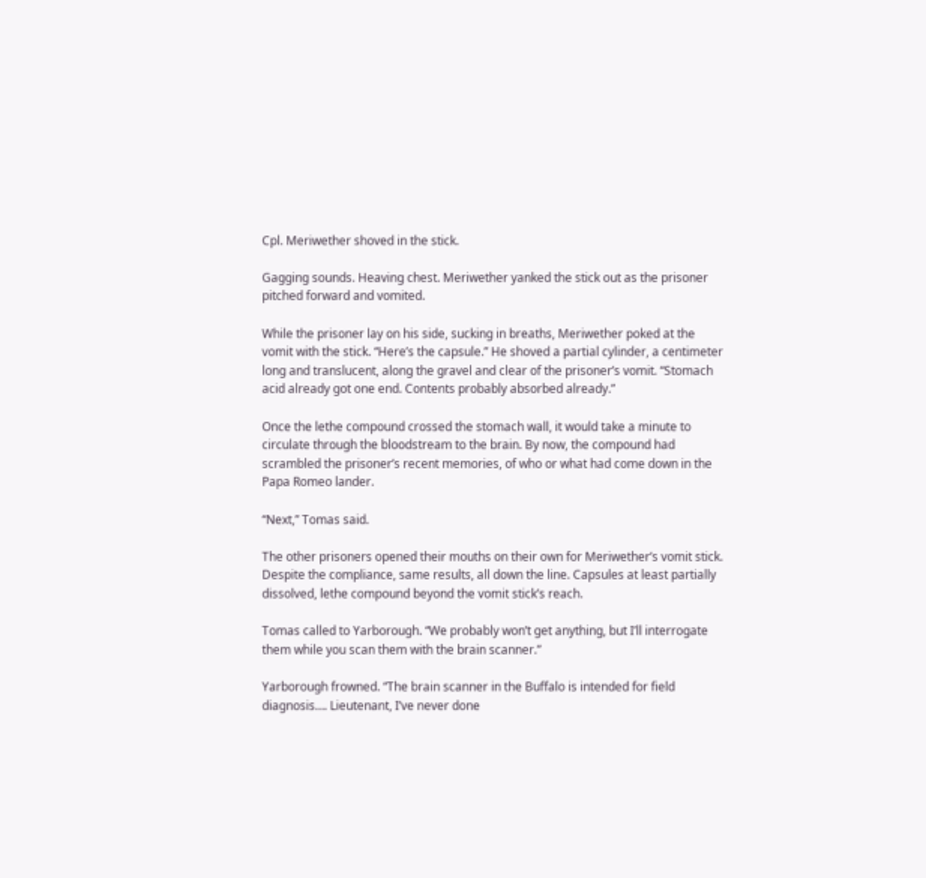Cpl. Meriwether shoved in the stick.

Gagging sounds. Heaving chest. Meriwether yanked the stick out as the prisoner pitched forward and vomited.

While the prisoner lay on his side, sucking in breaths, Meriwether poked at the vomit with the stick. “Here’s the capsule.” He shoved a partial cylinder, a centimeter long and translucent, along the gravel and clear of the prisoner’s vomit. “Stomach acid already got one end. Contents probably absorbed already.”

Once the lethe compound crossed the stomach wall, it would take a minute to circulate through the bloodstream to the brain. By now, the compound had scrambled the prisoner’s recent memories, of who or what had come down in the Papa Romeo lander.

“Next,” Tomas said.

The other prisoners opened their mouths on their own for Meriwether’s vomit stick. Despite the compliance, same results, all down the line. Capsules at least partially dissolved, lethe compound beyond the vomit stick’s reach.

Tomas called to Yarborough. “We probably won’t get anything, but I’ll interrogate them while you scan them with the brain scanner.”

Yarborough frowned. “The brain scanner in the Buffalo is intended for field diagnosis…. Lieutenant, I’ve never done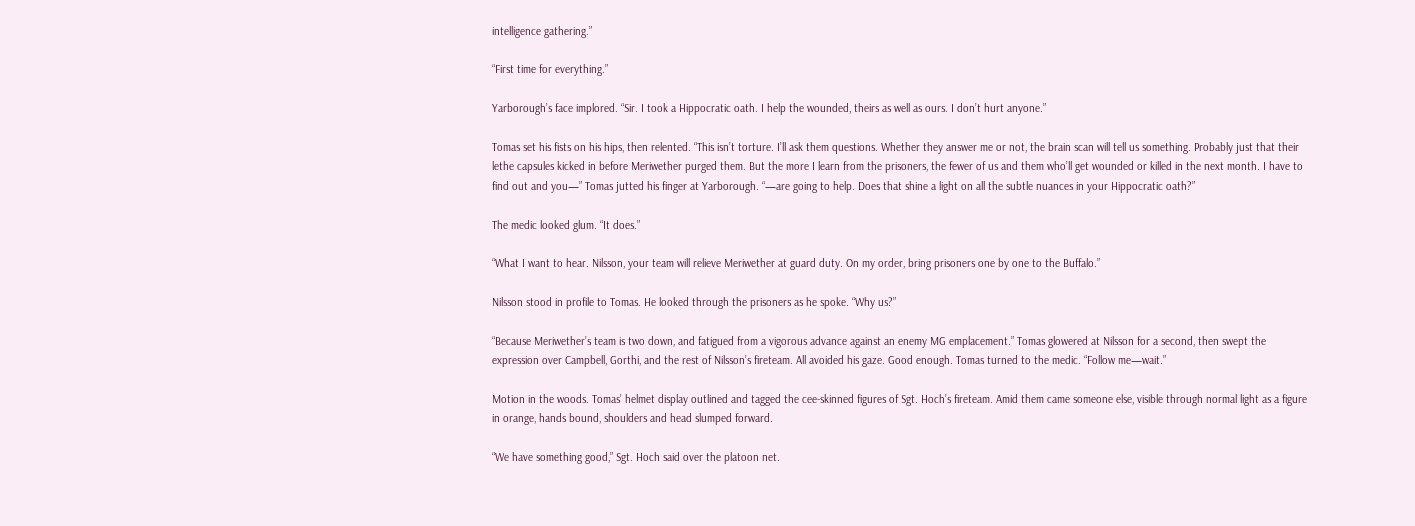intelligence gathering.”

“First time for everything.”

Yarborough’s face implored. “Sir. I took a Hippocratic oath. I help the wounded, theirs as well as ours. I don’t hurt anyone.”

Tomas set his fists on his hips, then relented. “This isn’t torture. I’ll ask them questions. Whether they answer me or not, the brain scan will tell us something. Probably just that their lethe capsules kicked in before Meriwether purged them. But the more I learn from the prisoners, the fewer of us and them who’ll get wounded or killed in the next month. I have to find out and you—” Tomas jutted his finger at Yarborough. “—are going to help. Does that shine a light on all the subtle nuances in your Hippocratic oath?”

The medic looked glum. “It does.”

“What I want to hear. Nilsson, your team will relieve Meriwether at guard duty. On my order, bring prisoners one by one to the Buffalo.”

Nilsson stood in profile to Tomas. He looked through the prisoners as he spoke. “Why us?”

“Because Meriwether’s team is two down, and fatigued from a vigorous advance against an enemy MG emplacement.” Tomas glowered at Nilsson for a second, then swept the expression over Campbell, Gorthi, and the rest of Nilsson’s fireteam. All avoided his gaze. Good enough. Tomas turned to the medic. “Follow me—wait.”

Motion in the woods. Tomas’ helmet display outlined and tagged the cee-skinned figures of Sgt. Hoch’s fireteam. Amid them came someone else, visible through normal light as a figure in orange, hands bound, shoulders and head slumped forward.

“We have something good,” Sgt. Hoch said over the platoon net.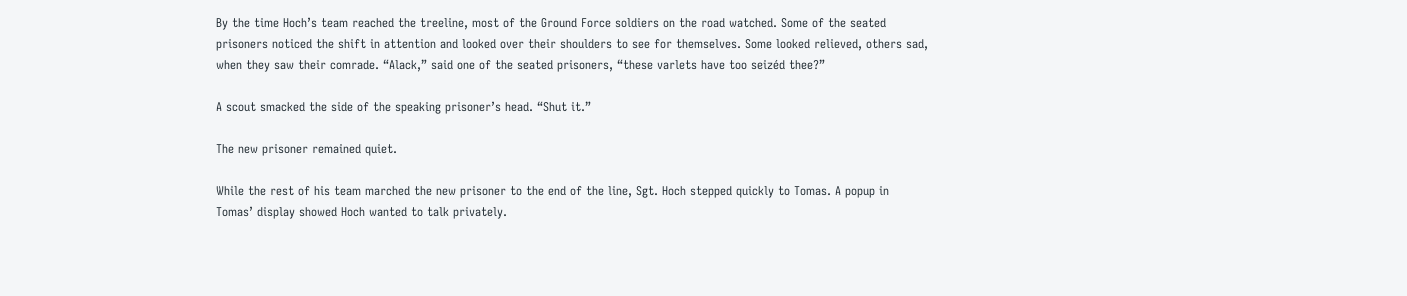By the time Hoch’s team reached the treeline, most of the Ground Force soldiers on the road watched. Some of the seated prisoners noticed the shift in attention and looked over their shoulders to see for themselves. Some looked relieved, others sad, when they saw their comrade. “Alack,” said one of the seated prisoners, “these varlets have too seizéd thee?”

A scout smacked the side of the speaking prisoner’s head. “Shut it.”

The new prisoner remained quiet.

While the rest of his team marched the new prisoner to the end of the line, Sgt. Hoch stepped quickly to Tomas. A popup in Tomas’ display showed Hoch wanted to talk privately.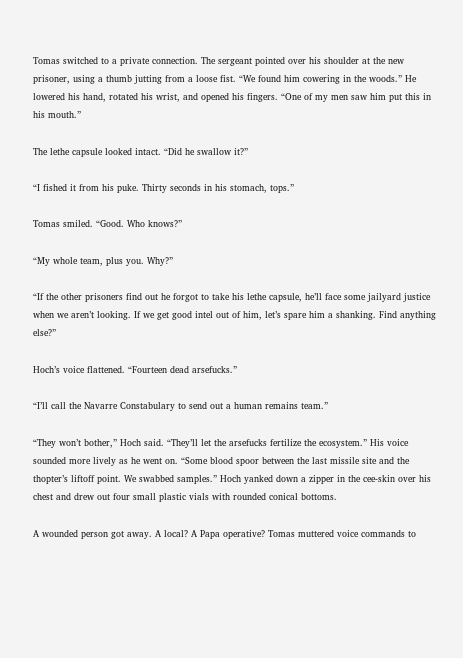Tomas switched to a private connection. The sergeant pointed over his shoulder at the new prisoner, using a thumb jutting from a loose fist. “We found him cowering in the woods.” He lowered his hand, rotated his wrist, and opened his fingers. “One of my men saw him put this in his mouth.”

The lethe capsule looked intact. “Did he swallow it?”

“I fished it from his puke. Thirty seconds in his stomach, tops.”

Tomas smiled. “Good. Who knows?”

“My whole team, plus you. Why?”

“If the other prisoners find out he forgot to take his lethe capsule, he’ll face some jailyard justice when we aren’t looking. If we get good intel out of him, let’s spare him a shanking. Find anything else?”

Hoch’s voice flattened. “Fourteen dead arsefucks.”

“I’ll call the Navarre Constabulary to send out a human remains team.”

“They won’t bother,” Hoch said. “They’ll let the arsefucks fertilize the ecosystem.” His voice sounded more lively as he went on. “Some blood spoor between the last missile site and the thopter’s liftoff point. We swabbed samples.” Hoch yanked down a zipper in the cee-skin over his chest and drew out four small plastic vials with rounded conical bottoms.

A wounded person got away. A local? A Papa operative? Tomas muttered voice commands to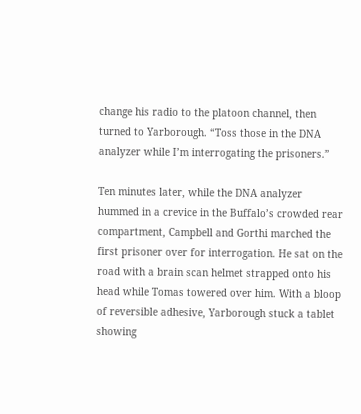change his radio to the platoon channel, then turned to Yarborough. “Toss those in the DNA analyzer while I’m interrogating the prisoners.”

Ten minutes later, while the DNA analyzer hummed in a crevice in the Buffalo’s crowded rear compartment, Campbell and Gorthi marched the first prisoner over for interrogation. He sat on the road with a brain scan helmet strapped onto his head while Tomas towered over him. With a bloop of reversible adhesive, Yarborough stuck a tablet showing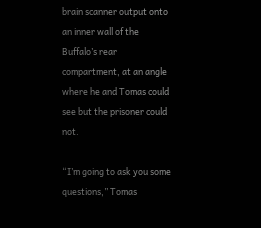brain scanner output onto an inner wall of the Buffalo’s rear compartment, at an angle where he and Tomas could see but the prisoner could not.

“I’m going to ask you some questions,” Tomas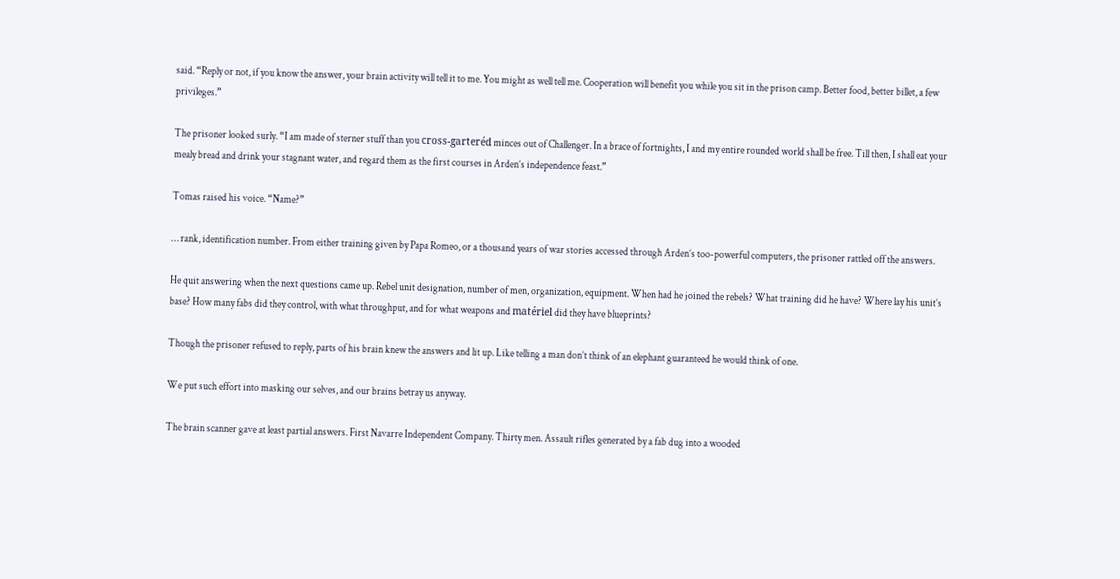said. “Reply or not, if you know the answer, your brain activity will tell it to me. You might as well tell me. Cooperation will benefit you while you sit in the prison camp. Better food, better billet, a few privileges.”

The prisoner looked surly. “I am made of sterner stuff than you cross-garteréd minces out of Challenger. In a brace of fortnights, I and my entire rounded world shall be free. Till then, I shall eat your mealy bread and drink your stagnant water, and regard them as the first courses in Arden’s independence feast.”

Tomas raised his voice. “Name?”

… rank, identification number. From either training given by Papa Romeo, or a thousand years of war stories accessed through Arden’s too-powerful computers, the prisoner rattled off the answers.

He quit answering when the next questions came up. Rebel unit designation, number of men, organization, equipment. When had he joined the rebels? What training did he have? Where lay his unit’s base? How many fabs did they control, with what throughput, and for what weapons and matériel did they have blueprints?

Though the prisoner refused to reply, parts of his brain knew the answers and lit up. Like telling a man don’t think of an elephant guaranteed he would think of one.

We put such effort into masking our selves, and our brains betray us anyway.

The brain scanner gave at least partial answers. First Navarre Independent Company. Thirty men. Assault rifles generated by a fab dug into a wooded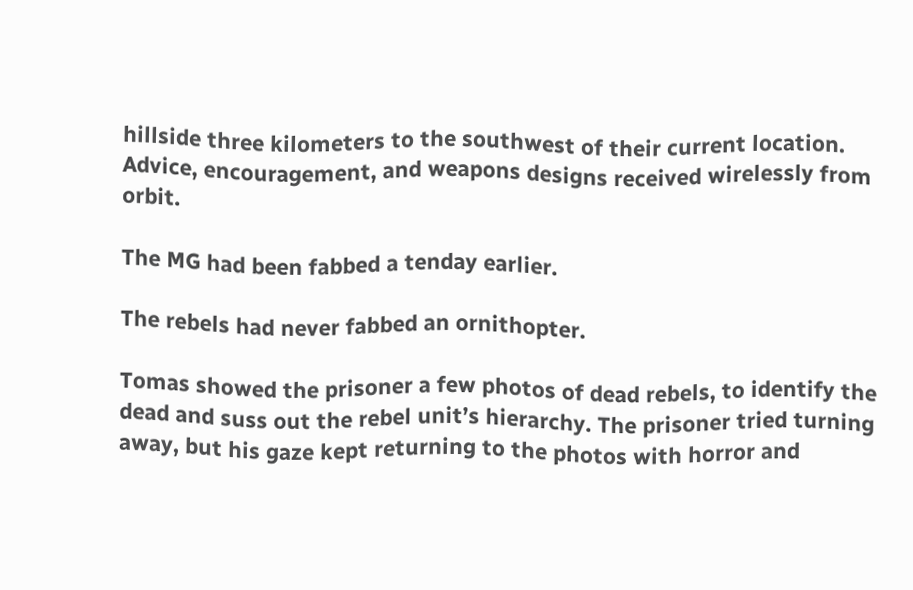hillside three kilometers to the southwest of their current location. Advice, encouragement, and weapons designs received wirelessly from orbit.

The MG had been fabbed a tenday earlier.

The rebels had never fabbed an ornithopter.

Tomas showed the prisoner a few photos of dead rebels, to identify the dead and suss out the rebel unit’s hierarchy. The prisoner tried turning away, but his gaze kept returning to the photos with horror and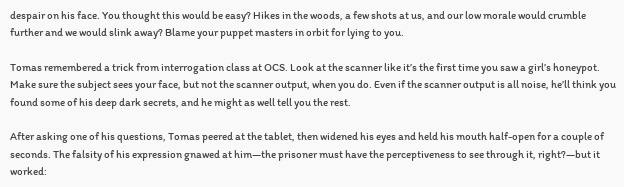despair on his face. You thought this would be easy? Hikes in the woods, a few shots at us, and our low morale would crumble further and we would slink away? Blame your puppet masters in orbit for lying to you.

Tomas remembered a trick from interrogation class at OCS. Look at the scanner like it’s the first time you saw a girl’s honeypot. Make sure the subject sees your face, but not the scanner output, when you do. Even if the scanner output is all noise, he’ll think you found some of his deep dark secrets, and he might as well tell you the rest.

After asking one of his questions, Tomas peered at the tablet, then widened his eyes and held his mouth half-open for a couple of seconds. The falsity of his expression gnawed at him—the prisoner must have the perceptiveness to see through it, right?—but it worked: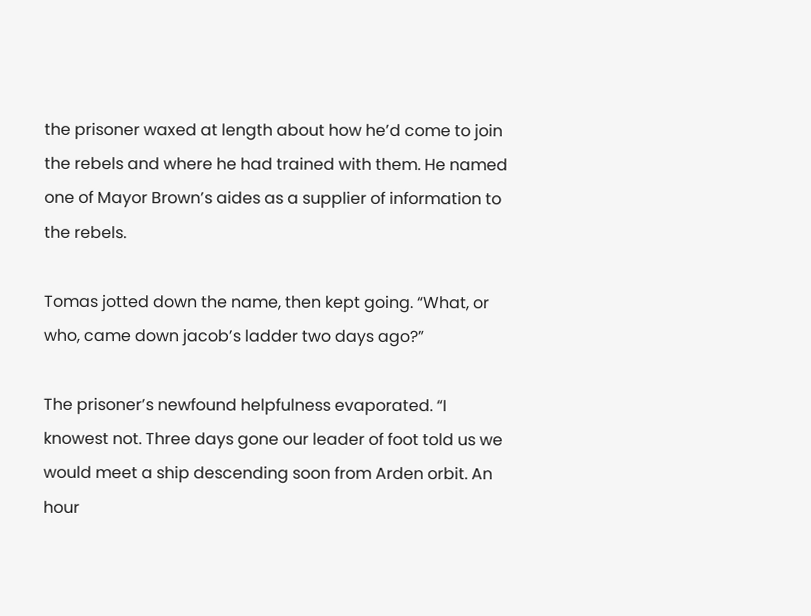the prisoner waxed at length about how he’d come to join the rebels and where he had trained with them. He named one of Mayor Brown’s aides as a supplier of information to the rebels.

Tomas jotted down the name, then kept going. “What, or who, came down jacob’s ladder two days ago?”

The prisoner’s newfound helpfulness evaporated. “I knowest not. Three days gone our leader of foot told us we would meet a ship descending soon from Arden orbit. An hour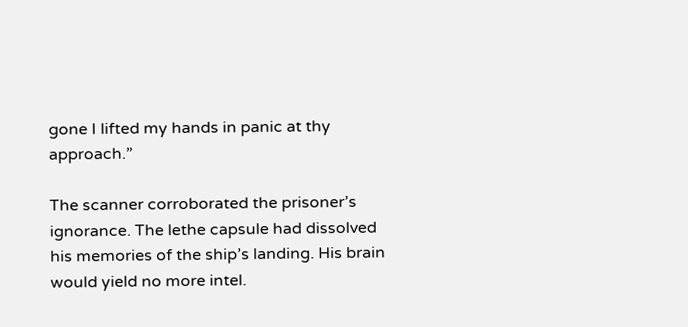gone I lifted my hands in panic at thy approach.”

The scanner corroborated the prisoner’s ignorance. The lethe capsule had dissolved his memories of the ship’s landing. His brain would yield no more intel.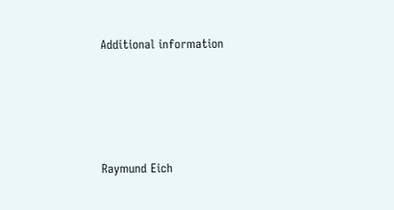Additional information




Raymund Eich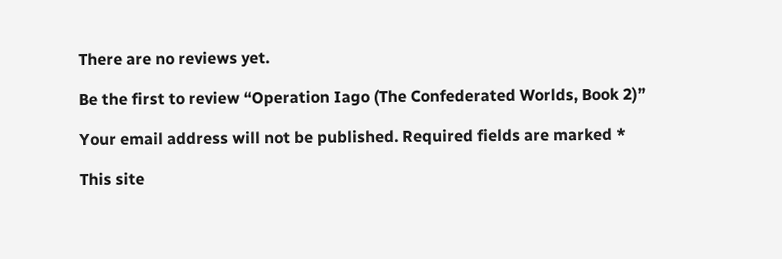There are no reviews yet.

Be the first to review “Operation Iago (The Confederated Worlds, Book 2)”

Your email address will not be published. Required fields are marked *

This site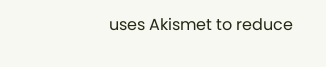uses Akismet to reduce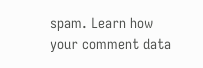spam. Learn how your comment data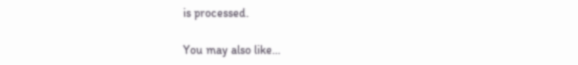is processed.

You may also like…